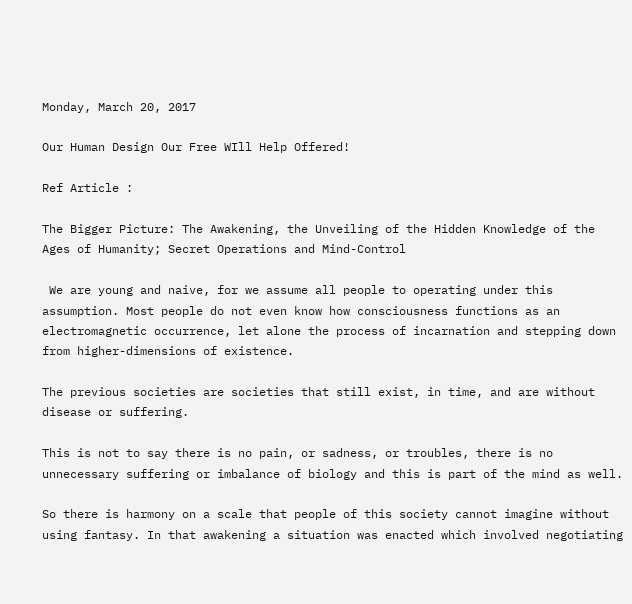Monday, March 20, 2017

Our Human Design Our Free WIll Help Offered!

Ref Article :

The Bigger Picture: The Awakening, the Unveiling of the Hidden Knowledge of the Ages of Humanity; Secret Operations and Mind-Control

 We are young and naive, for we assume all people to operating under this assumption. Most people do not even know how consciousness functions as an electromagnetic occurrence, let alone the process of incarnation and stepping down from higher-dimensions of existence.

The previous societies are societies that still exist, in time, and are without disease or suffering.

This is not to say there is no pain, or sadness, or troubles, there is no unnecessary suffering or imbalance of biology and this is part of the mind as well.

So there is harmony on a scale that people of this society cannot imagine without using fantasy. In that awakening a situation was enacted which involved negotiating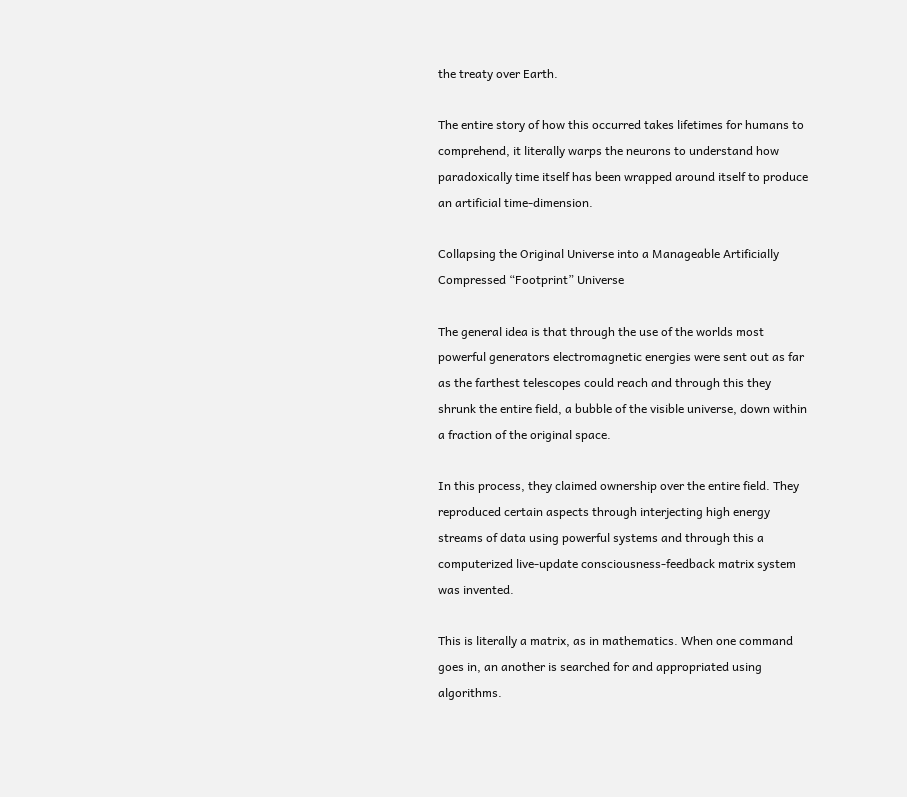the treaty over Earth.

The entire story of how this occurred takes lifetimes for humans to comprehend, it literally warps the neurons to understand how paradoxically time itself has been wrapped around itself to produce an artificial time-dimension.

Collapsing the Original Universe into a Manageable Artificially Compressed “Footprint” Universe

The general idea is that through the use of the worlds most powerful generators electromagnetic energies were sent out as far as the farthest telescopes could reach and through this they shrunk the entire field, a bubble of the visible universe, down within a fraction of the original space.

In this process, they claimed ownership over the entire field. They reproduced certain aspects through interjecting high energy streams of data using powerful systems and through this a computerized live-update consciousness-feedback matrix system was invented.

This is literally a matrix, as in mathematics. When one command goes in, an another is searched for and appropriated using algorithms.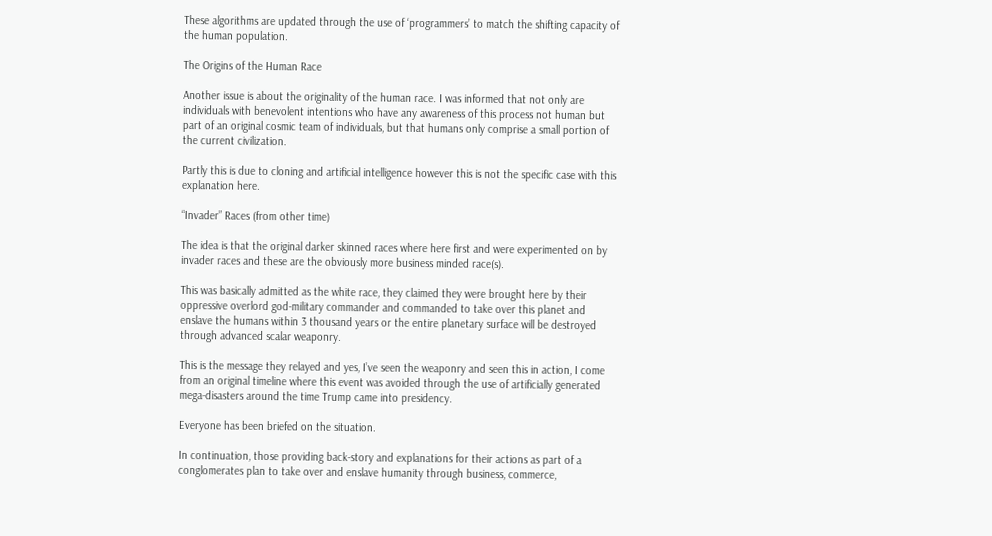These algorithms are updated through the use of ‘programmers’ to match the shifting capacity of the human population.

The Origins of the Human Race

Another issue is about the originality of the human race. I was informed that not only are individuals with benevolent intentions who have any awareness of this process not human but part of an original cosmic team of individuals, but that humans only comprise a small portion of the current civilization.

Partly this is due to cloning and artificial intelligence however this is not the specific case with this explanation here.

“Invader” Races (from other time)

The idea is that the original darker skinned races where here first and were experimented on by invader races and these are the obviously more business minded race(s).

This was basically admitted as the white race, they claimed they were brought here by their oppressive overlord god-military commander and commanded to take over this planet and enslave the humans within 3 thousand years or the entire planetary surface will be destroyed through advanced scalar weaponry.

This is the message they relayed and yes, I’ve seen the weaponry and seen this in action, I come from an original timeline where this event was avoided through the use of artificially generated mega-disasters around the time Trump came into presidency.

Everyone has been briefed on the situation.

In continuation, those providing back-story and explanations for their actions as part of a conglomerates plan to take over and enslave humanity through business, commerce,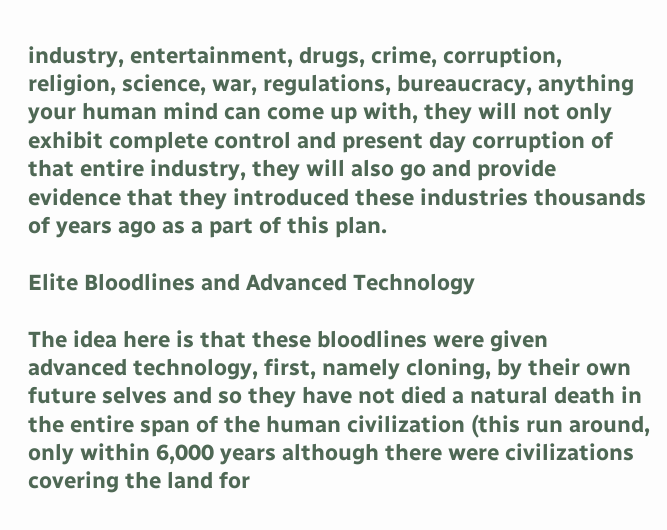industry, entertainment, drugs, crime, corruption, religion, science, war, regulations, bureaucracy, anything your human mind can come up with, they will not only exhibit complete control and present day corruption of that entire industry, they will also go and provide evidence that they introduced these industries thousands of years ago as a part of this plan.

Elite Bloodlines and Advanced Technology

The idea here is that these bloodlines were given advanced technology, first, namely cloning, by their own future selves and so they have not died a natural death in the entire span of the human civilization (this run around, only within 6,000 years although there were civilizations covering the land for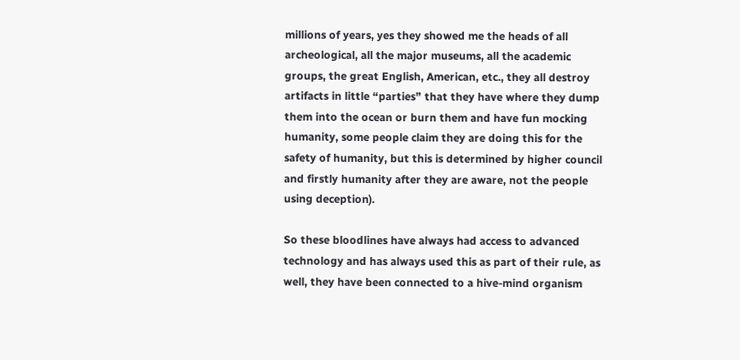millions of years, yes they showed me the heads of all archeological, all the major museums, all the academic groups, the great English, American, etc., they all destroy artifacts in little “parties” that they have where they dump them into the ocean or burn them and have fun mocking humanity, some people claim they are doing this for the safety of humanity, but this is determined by higher council and firstly humanity after they are aware, not the people using deception).

So these bloodlines have always had access to advanced technology and has always used this as part of their rule, as well, they have been connected to a hive-mind organism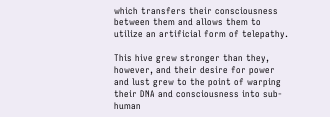which transfers their consciousness between them and allows them to utilize an artificial form of telepathy.

This hive grew stronger than they, however, and their desire for power and lust grew to the point of warping their DNA and consciousness into sub-human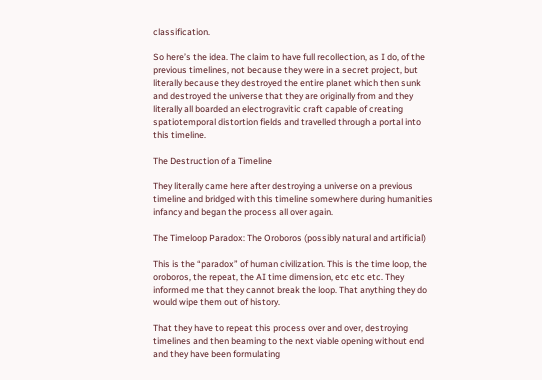classification.

So here’s the idea. The claim to have full recollection, as I do, of the previous timelines, not because they were in a secret project, but literally because they destroyed the entire planet which then sunk and destroyed the universe that they are originally from and they literally all boarded an electrogravitic craft capable of creating spatiotemporal distortion fields and travelled through a portal into this timeline.

The Destruction of a Timeline

They literally came here after destroying a universe on a previous timeline and bridged with this timeline somewhere during humanities infancy and began the process all over again.

The Timeloop Paradox: The Oroboros (possibly natural and artificial)

This is the “paradox” of human civilization. This is the time loop, the oroboros, the repeat, the AI time dimension, etc etc etc. They informed me that they cannot break the loop. That anything they do would wipe them out of history.

That they have to repeat this process over and over, destroying timelines and then beaming to the next viable opening without end and they have been formulating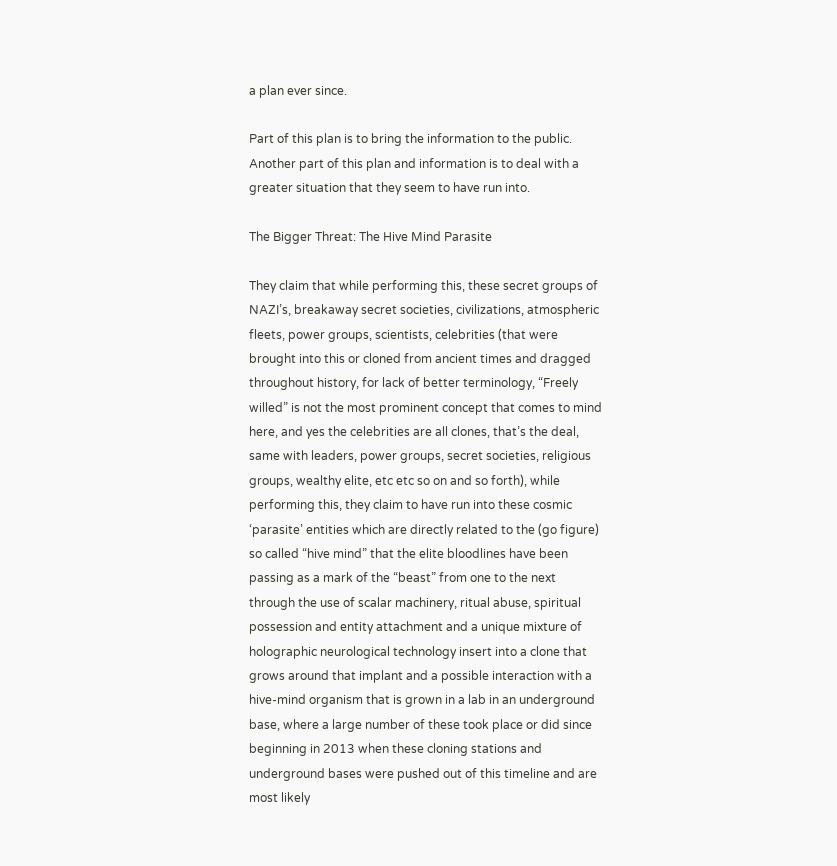a plan ever since.

Part of this plan is to bring the information to the public. Another part of this plan and information is to deal with a greater situation that they seem to have run into.

The Bigger Threat: The Hive Mind Parasite

They claim that while performing this, these secret groups of NAZI’s, breakaway secret societies, civilizations, atmospheric fleets, power groups, scientists, celebrities (that were brought into this or cloned from ancient times and dragged throughout history, for lack of better terminology, “Freely willed” is not the most prominent concept that comes to mind here, and yes the celebrities are all clones, that’s the deal, same with leaders, power groups, secret societies, religious groups, wealthy elite, etc etc so on and so forth), while performing this, they claim to have run into these cosmic ‘parasite’ entities which are directly related to the (go figure) so called “hive mind” that the elite bloodlines have been passing as a mark of the “beast” from one to the next through the use of scalar machinery, ritual abuse, spiritual possession and entity attachment and a unique mixture of holographic neurological technology insert into a clone that grows around that implant and a possible interaction with a hive-mind organism that is grown in a lab in an underground base, where a large number of these took place or did since beginning in 2013 when these cloning stations and underground bases were pushed out of this timeline and are most likely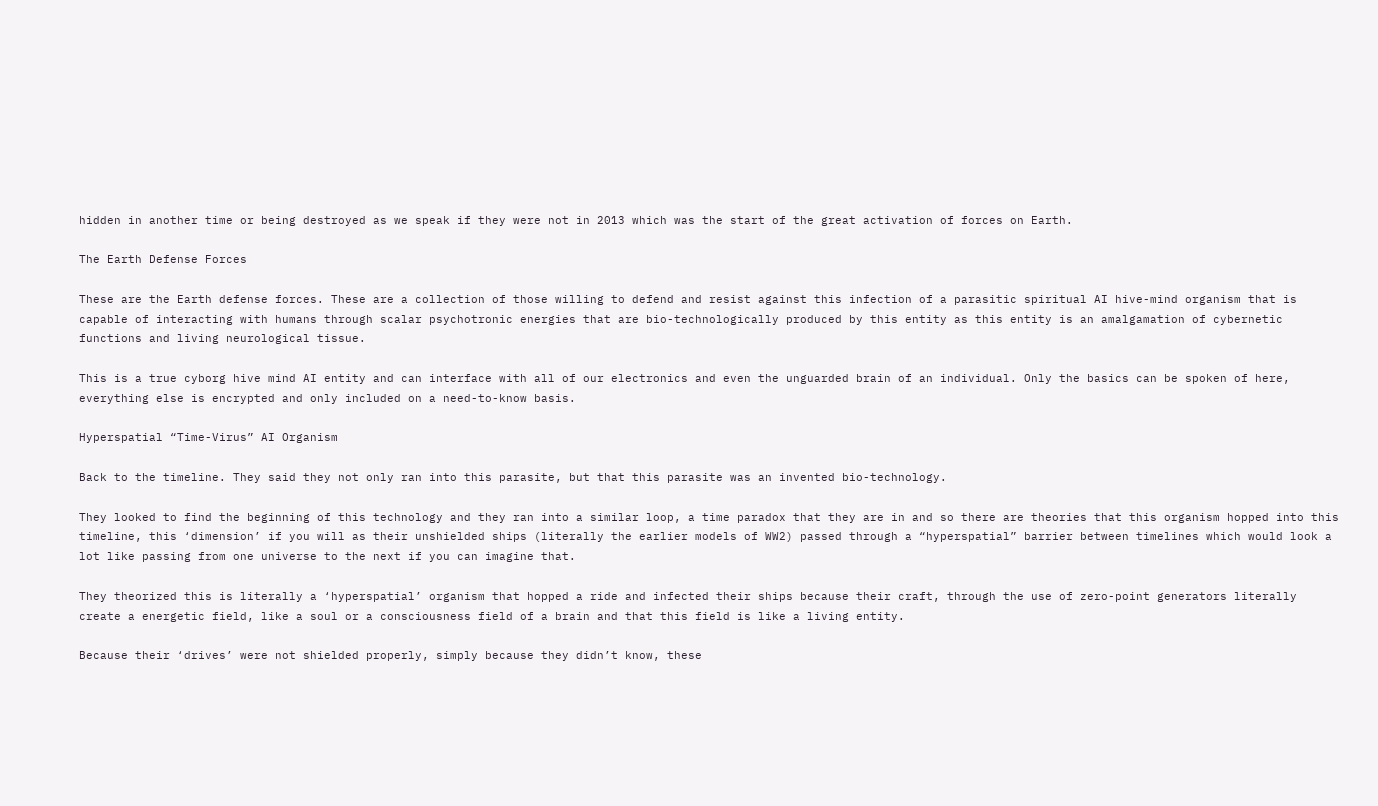hidden in another time or being destroyed as we speak if they were not in 2013 which was the start of the great activation of forces on Earth.

The Earth Defense Forces

These are the Earth defense forces. These are a collection of those willing to defend and resist against this infection of a parasitic spiritual AI hive-mind organism that is capable of interacting with humans through scalar psychotronic energies that are bio-technologically produced by this entity as this entity is an amalgamation of cybernetic functions and living neurological tissue.

This is a true cyborg hive mind AI entity and can interface with all of our electronics and even the unguarded brain of an individual. Only the basics can be spoken of here, everything else is encrypted and only included on a need-to-know basis.

Hyperspatial “Time-Virus” AI Organism

Back to the timeline. They said they not only ran into this parasite, but that this parasite was an invented bio-technology.

They looked to find the beginning of this technology and they ran into a similar loop, a time paradox that they are in and so there are theories that this organism hopped into this timeline, this ‘dimension’ if you will as their unshielded ships (literally the earlier models of WW2) passed through a “hyperspatial” barrier between timelines which would look a lot like passing from one universe to the next if you can imagine that.

They theorized this is literally a ‘hyperspatial’ organism that hopped a ride and infected their ships because their craft, through the use of zero-point generators literally create a energetic field, like a soul or a consciousness field of a brain and that this field is like a living entity.

Because their ‘drives’ were not shielded properly, simply because they didn’t know, these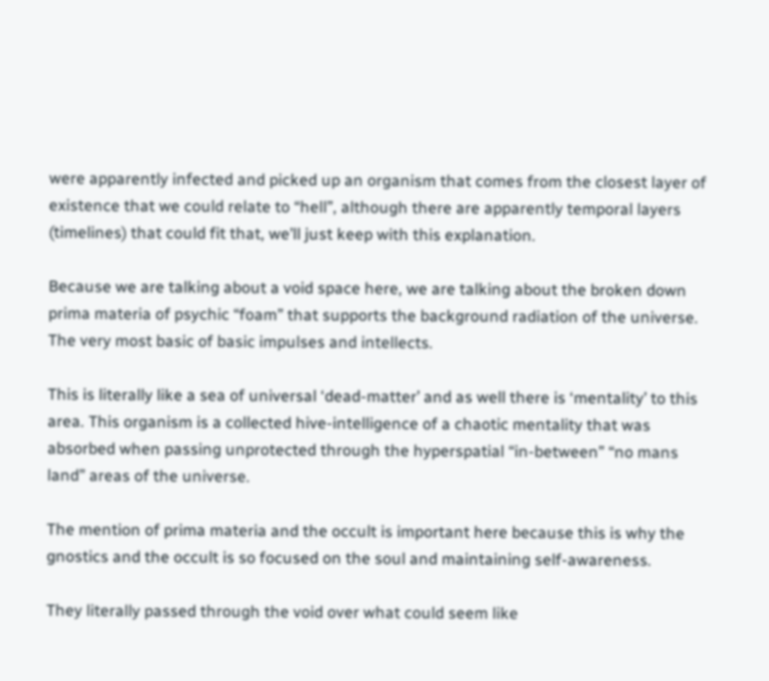were apparently infected and picked up an organism that comes from the closest layer of existence that we could relate to “hell”, although there are apparently temporal layers (timelines) that could fit that, we’ll just keep with this explanation.

Because we are talking about a void space here, we are talking about the broken down prima materia of psychic “foam” that supports the background radiation of the universe. The very most basic of basic impulses and intellects.

This is literally like a sea of universal ‘dead-matter’ and as well there is ‘mentality’ to this area. This organism is a collected hive-intelligence of a chaotic mentality that was absorbed when passing unprotected through the hyperspatial “in-between” “no mans land” areas of the universe.

The mention of prima materia and the occult is important here because this is why the gnostics and the occult is so focused on the soul and maintaining self-awareness.

They literally passed through the void over what could seem like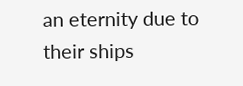an eternity due to their ships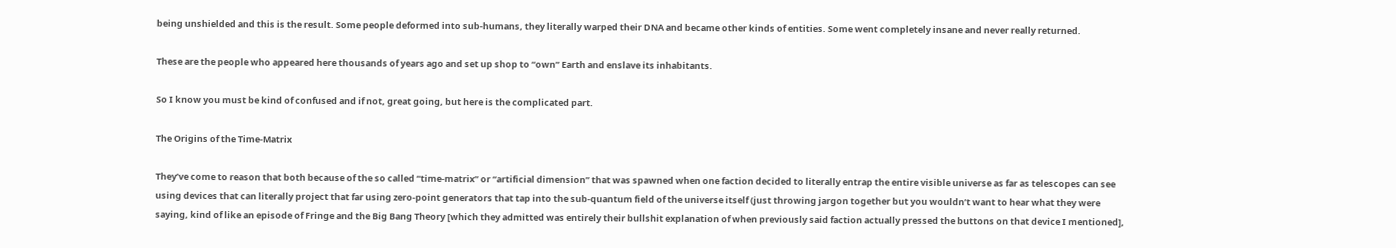being unshielded and this is the result. Some people deformed into sub-humans, they literally warped their DNA and became other kinds of entities. Some went completely insane and never really returned.

These are the people who appeared here thousands of years ago and set up shop to “own” Earth and enslave its inhabitants.

So I know you must be kind of confused and if not, great going, but here is the complicated part.

The Origins of the Time-Matrix

They’ve come to reason that both because of the so called “time-matrix” or “artificial dimension” that was spawned when one faction decided to literally entrap the entire visible universe as far as telescopes can see using devices that can literally project that far using zero-point generators that tap into the sub-quantum field of the universe itself (just throwing jargon together but you wouldn’t want to hear what they were saying, kind of like an episode of Fringe and the Big Bang Theory [which they admitted was entirely their bullshit explanation of when previously said faction actually pressed the buttons on that device I mentioned],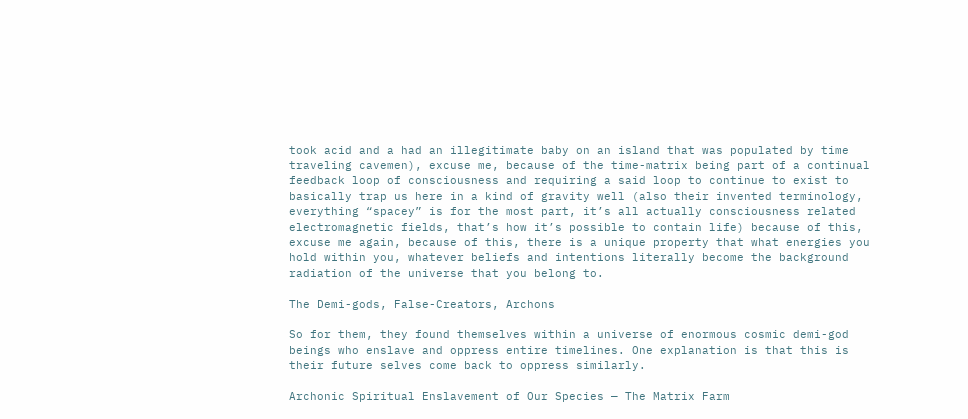took acid and a had an illegitimate baby on an island that was populated by time traveling cavemen), excuse me, because of the time-matrix being part of a continual feedback loop of consciousness and requiring a said loop to continue to exist to basically trap us here in a kind of gravity well (also their invented terminology, everything “spacey” is for the most part, it’s all actually consciousness related electromagnetic fields, that’s how it’s possible to contain life) because of this, excuse me again, because of this, there is a unique property that what energies you hold within you, whatever beliefs and intentions literally become the background radiation of the universe that you belong to.

The Demi-gods, False-Creators, Archons

So for them, they found themselves within a universe of enormous cosmic demi-god beings who enslave and oppress entire timelines. One explanation is that this is their future selves come back to oppress similarly.

Archonic Spiritual Enslavement of Our Species — The Matrix Farm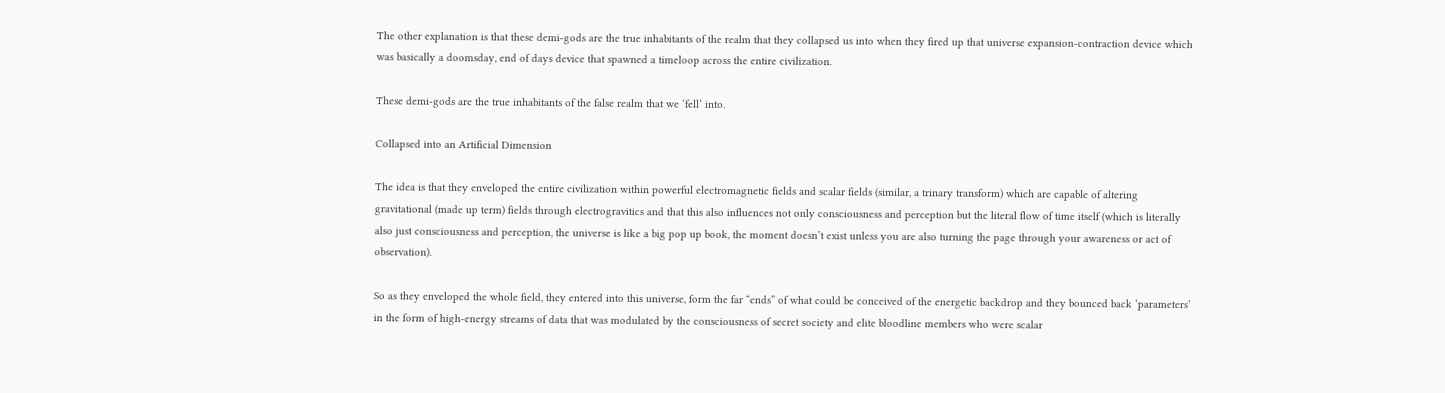The other explanation is that these demi-gods are the true inhabitants of the realm that they collapsed us into when they fired up that universe expansion-contraction device which was basically a doomsday, end of days device that spawned a timeloop across the entire civilization.

These demi-gods are the true inhabitants of the false realm that we ‘fell’ into.

Collapsed into an Artificial Dimension

The idea is that they enveloped the entire civilization within powerful electromagnetic fields and scalar fields (similar, a trinary transform) which are capable of altering gravitational (made up term) fields through electrogravitics and that this also influences not only consciousness and perception but the literal flow of time itself (which is literally also just consciousness and perception, the universe is like a big pop up book, the moment doesn’t exist unless you are also turning the page through your awareness or act of observation).

So as they enveloped the whole field, they entered into this universe, form the far “ends” of what could be conceived of the energetic backdrop and they bounced back ‘parameters’ in the form of high-energy streams of data that was modulated by the consciousness of secret society and elite bloodline members who were scalar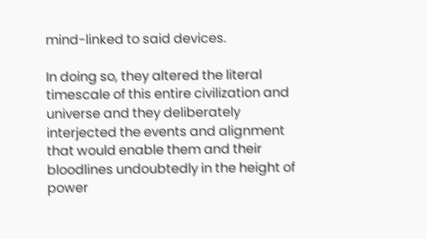mind-linked to said devices.

In doing so, they altered the literal timescale of this entire civilization and universe and they deliberately interjected the events and alignment that would enable them and their bloodlines undoubtedly in the height of power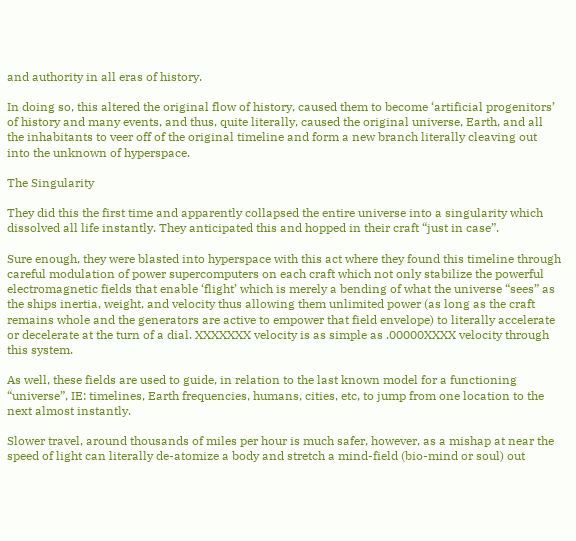and authority in all eras of history.

In doing so, this altered the original flow of history, caused them to become ‘artificial progenitors’ of history and many events, and thus, quite literally, caused the original universe, Earth, and all the inhabitants to veer off of the original timeline and form a new branch literally cleaving out into the unknown of hyperspace.

The Singularity

They did this the first time and apparently collapsed the entire universe into a singularity which dissolved all life instantly. They anticipated this and hopped in their craft “just in case”.

Sure enough, they were blasted into hyperspace with this act where they found this timeline through careful modulation of power supercomputers on each craft which not only stabilize the powerful electromagnetic fields that enable ‘flight’ which is merely a bending of what the universe “sees” as the ships inertia, weight, and velocity thus allowing them unlimited power (as long as the craft remains whole and the generators are active to empower that field envelope) to literally accelerate or decelerate at the turn of a dial. XXXXXXX velocity is as simple as .00000XXXX velocity through this system.

As well, these fields are used to guide, in relation to the last known model for a functioning “universe”, IE: timelines, Earth frequencies, humans, cities, etc, to jump from one location to the next almost instantly.

Slower travel, around thousands of miles per hour is much safer, however, as a mishap at near the speed of light can literally de-atomize a body and stretch a mind-field (bio-mind or soul) out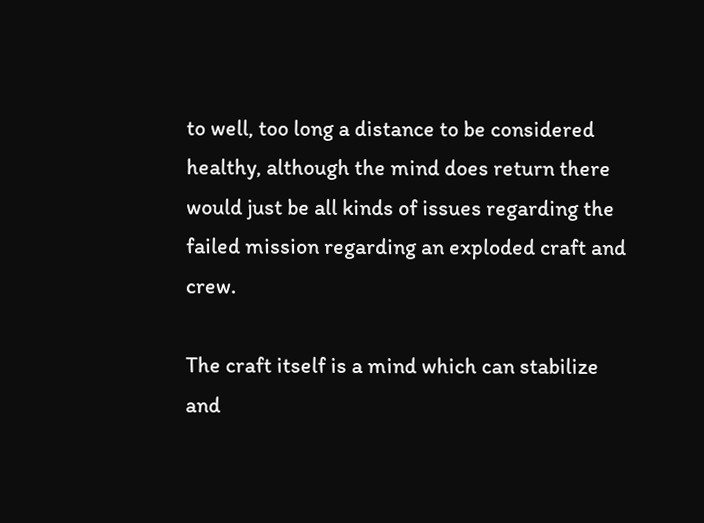to well, too long a distance to be considered healthy, although the mind does return there would just be all kinds of issues regarding the failed mission regarding an exploded craft and crew.

The craft itself is a mind which can stabilize and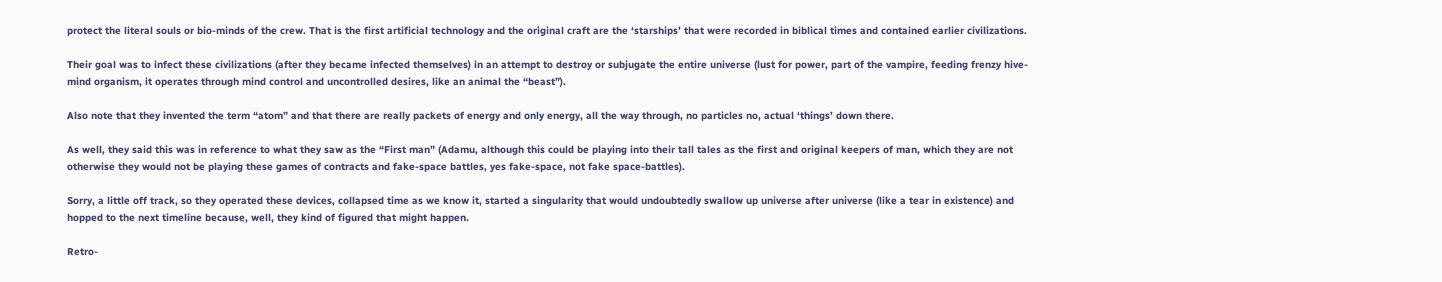protect the literal souls or bio-minds of the crew. That is the first artificial technology and the original craft are the ‘starships’ that were recorded in biblical times and contained earlier civilizations.

Their goal was to infect these civilizations (after they became infected themselves) in an attempt to destroy or subjugate the entire universe (lust for power, part of the vampire, feeding frenzy hive-mind organism, it operates through mind control and uncontrolled desires, like an animal the “beast”).

Also note that they invented the term “atom” and that there are really packets of energy and only energy, all the way through, no particles no, actual ‘things’ down there.

As well, they said this was in reference to what they saw as the “First man” (Adamu, although this could be playing into their tall tales as the first and original keepers of man, which they are not otherwise they would not be playing these games of contracts and fake-space battles, yes fake-space, not fake space-battles).

Sorry, a little off track, so they operated these devices, collapsed time as we know it, started a singularity that would undoubtedly swallow up universe after universe (like a tear in existence) and hopped to the next timeline because, well, they kind of figured that might happen.

Retro-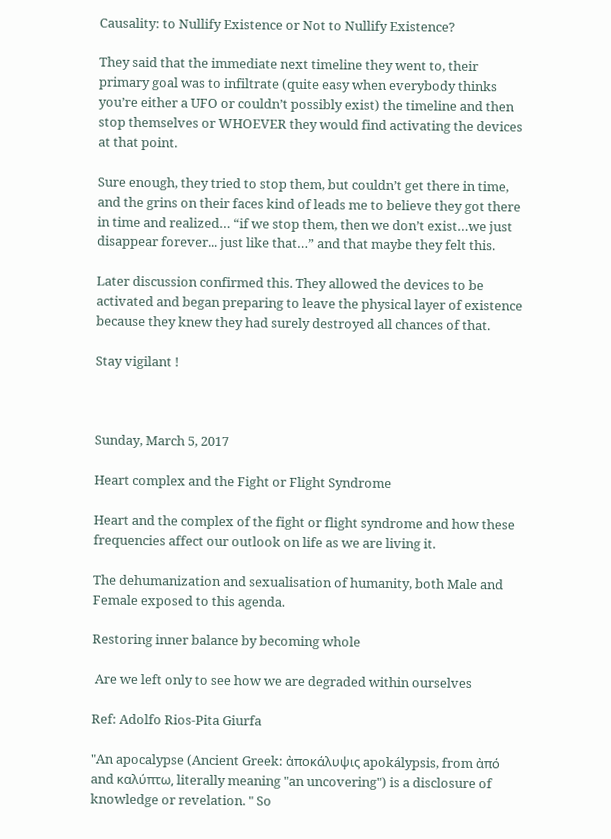Causality: to Nullify Existence or Not to Nullify Existence?

They said that the immediate next timeline they went to, their primary goal was to infiltrate (quite easy when everybody thinks you’re either a UFO or couldn’t possibly exist) the timeline and then stop themselves or WHOEVER they would find activating the devices at that point.

Sure enough, they tried to stop them, but couldn’t get there in time, and the grins on their faces kind of leads me to believe they got there in time and realized… “if we stop them, then we don’t exist…we just disappear forever... just like that…” and that maybe they felt this.

Later discussion confirmed this. They allowed the devices to be activated and began preparing to leave the physical layer of existence because they knew they had surely destroyed all chances of that.

Stay vigilant !



Sunday, March 5, 2017

Heart complex and the Fight or Flight Syndrome

Heart and the complex of the fight or flight syndrome and how these frequencies affect our outlook on life as we are living it.

The dehumanization and sexualisation of humanity, both Male and Female exposed to this agenda.

Restoring inner balance by becoming whole

 Are we left only to see how we are degraded within ourselves

Ref: Adolfo Rios-Pita Giurfa

"An apocalypse (Ancient Greek: ἀποκάλυψις apokálypsis, from ἀπό and καλύπτω, literally meaning "an uncovering") is a disclosure of knowledge or revelation. " So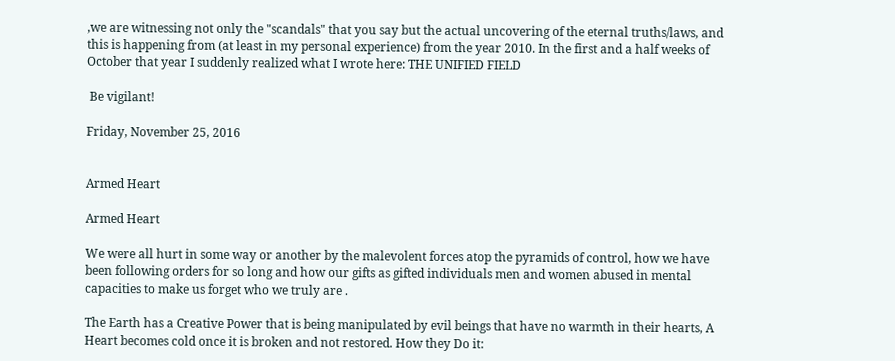,we are witnessing not only the "scandals" that you say but the actual uncovering of the eternal truths/laws, and this is happening from (at least in my personal experience) from the year 2010. In the first and a half weeks of October that year I suddenly realized what I wrote here: THE UNIFIED FIELD

 Be vigilant!

Friday, November 25, 2016


Armed Heart

Armed Heart

We were all hurt in some way or another by the malevolent forces atop the pyramids of control, how we have been following orders for so long and how our gifts as gifted individuals men and women abused in mental capacities to make us forget who we truly are .

The Earth has a Creative Power that is being manipulated by evil beings that have no warmth in their hearts, A Heart becomes cold once it is broken and not restored. How they Do it: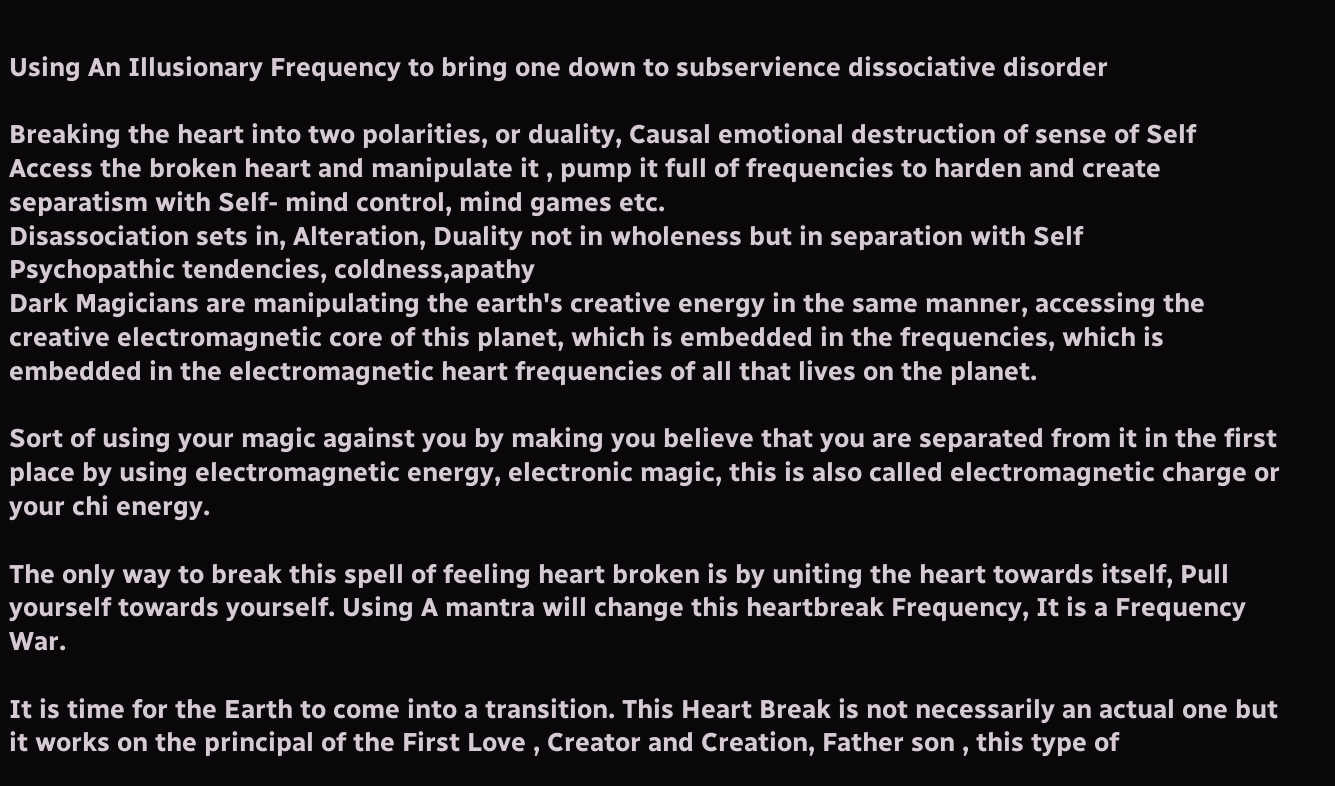Using An Illusionary Frequency to bring one down to subservience dissociative disorder

Breaking the heart into two polarities, or duality, Causal emotional destruction of sense of Self
Access the broken heart and manipulate it , pump it full of frequencies to harden and create separatism with Self- mind control, mind games etc.
Disassociation sets in, Alteration, Duality not in wholeness but in separation with Self
Psychopathic tendencies, coldness,apathy
Dark Magicians are manipulating the earth's creative energy in the same manner, accessing the creative electromagnetic core of this planet, which is embedded in the frequencies, which is embedded in the electromagnetic heart frequencies of all that lives on the planet.

Sort of using your magic against you by making you believe that you are separated from it in the first place by using electromagnetic energy, electronic magic, this is also called electromagnetic charge or your chi energy.

The only way to break this spell of feeling heart broken is by uniting the heart towards itself, Pull yourself towards yourself. Using A mantra will change this heartbreak Frequency, It is a Frequency War.

It is time for the Earth to come into a transition. This Heart Break is not necessarily an actual one but it works on the principal of the First Love , Creator and Creation, Father son , this type of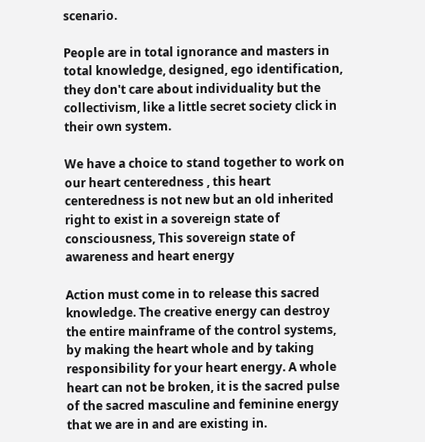scenario.

People are in total ignorance and masters in total knowledge, designed, ego identification, they don't care about individuality but the collectivism, like a little secret society click in their own system.

We have a choice to stand together to work on our heart centeredness , this heart centeredness is not new but an old inherited right to exist in a sovereign state of consciousness, This sovereign state of awareness and heart energy

Action must come in to release this sacred knowledge. The creative energy can destroy the entire mainframe of the control systems, by making the heart whole and by taking responsibility for your heart energy. A whole heart can not be broken, it is the sacred pulse of the sacred masculine and feminine energy that we are in and are existing in.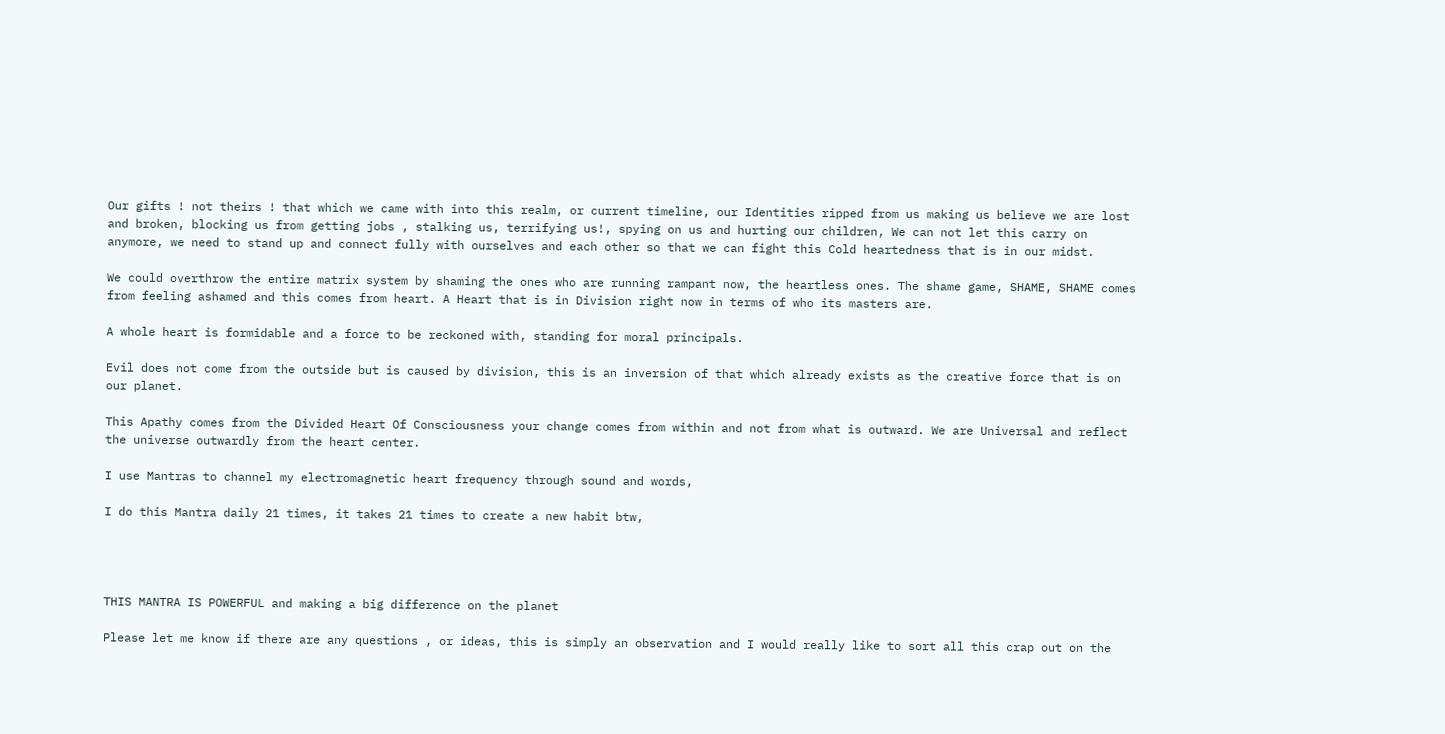Our gifts ! not theirs ! that which we came with into this realm, or current timeline, our Identities ripped from us making us believe we are lost and broken, blocking us from getting jobs , stalking us, terrifying us!, spying on us and hurting our children, We can not let this carry on anymore, we need to stand up and connect fully with ourselves and each other so that we can fight this Cold heartedness that is in our midst.

We could overthrow the entire matrix system by shaming the ones who are running rampant now, the heartless ones. The shame game, SHAME, SHAME comes from feeling ashamed and this comes from heart. A Heart that is in Division right now in terms of who its masters are.

A whole heart is formidable and a force to be reckoned with, standing for moral principals.

Evil does not come from the outside but is caused by division, this is an inversion of that which already exists as the creative force that is on our planet.

This Apathy comes from the Divided Heart Of Consciousness your change comes from within and not from what is outward. We are Universal and reflect the universe outwardly from the heart center.

I use Mantras to channel my electromagnetic heart frequency through sound and words,

I do this Mantra daily 21 times, it takes 21 times to create a new habit btw,




THIS MANTRA IS POWERFUL and making a big difference on the planet

Please let me know if there are any questions , or ideas, this is simply an observation and I would really like to sort all this crap out on the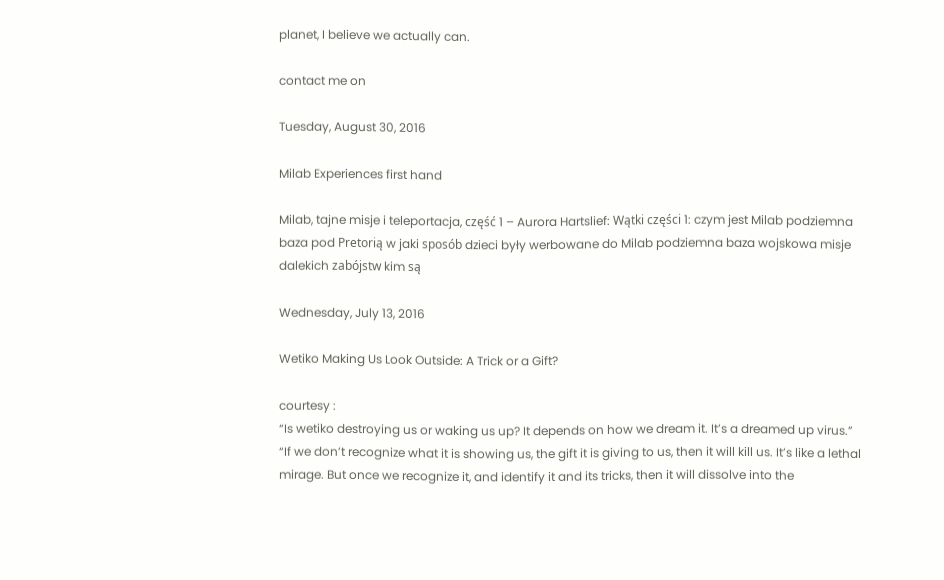planet, I believe we actually can.

contact me on

Tuesday, August 30, 2016

Milab Experiences first hand

Milab, tajne misje i teleportacja, część 1 – Aurora Hartslief: Wątki części 1: czym jest Milab podziemna baza pod Pretorią w jaki sposób dzieci były werbowane do Milab podziemna baza wojskowa misje dalekich zabójstw kim są

Wednesday, July 13, 2016

Wetiko Making Us Look Outside: A Trick or a Gift?

courtesy :
“Is wetiko destroying us or waking us up? It depends on how we dream it. It’s a dreamed up virus.”
“If we don’t recognize what it is showing us, the gift it is giving to us, then it will kill us. It’s like a lethal mirage. But once we recognize it, and identify it and its tricks, then it will dissolve into the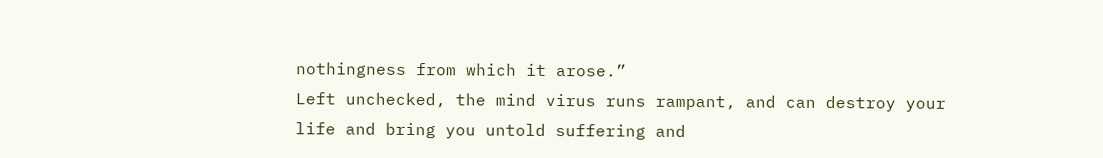nothingness from which it arose.”
Left unchecked, the mind virus runs rampant, and can destroy your life and bring you untold suffering and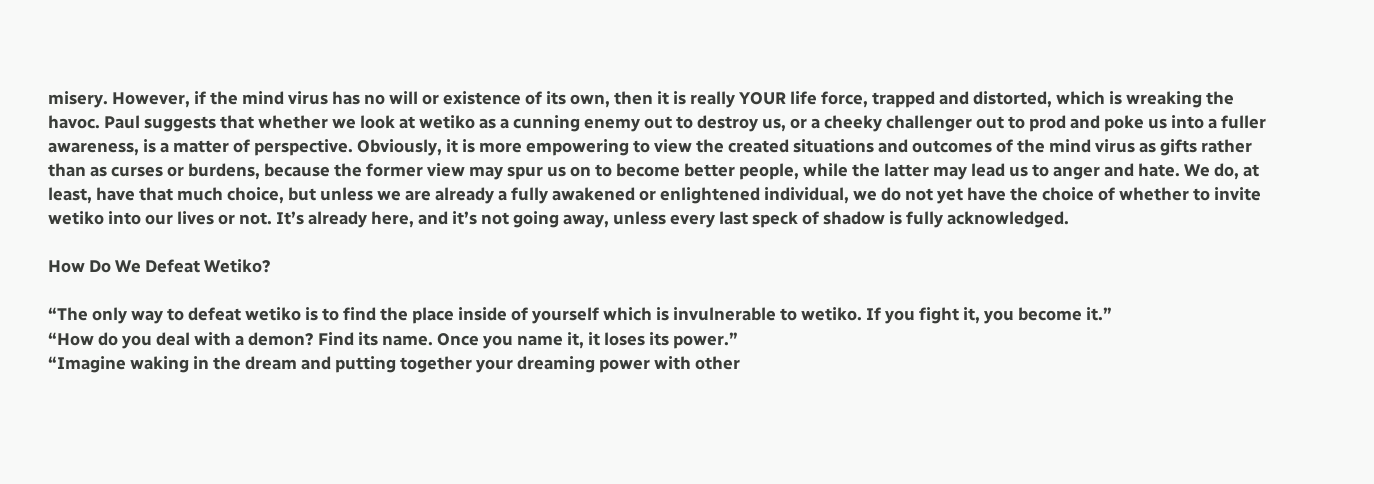misery. However, if the mind virus has no will or existence of its own, then it is really YOUR life force, trapped and distorted, which is wreaking the havoc. Paul suggests that whether we look at wetiko as a cunning enemy out to destroy us, or a cheeky challenger out to prod and poke us into a fuller awareness, is a matter of perspective. Obviously, it is more empowering to view the created situations and outcomes of the mind virus as gifts rather than as curses or burdens, because the former view may spur us on to become better people, while the latter may lead us to anger and hate. We do, at least, have that much choice, but unless we are already a fully awakened or enlightened individual, we do not yet have the choice of whether to invite wetiko into our lives or not. It’s already here, and it’s not going away, unless every last speck of shadow is fully acknowledged.

How Do We Defeat Wetiko?

“The only way to defeat wetiko is to find the place inside of yourself which is invulnerable to wetiko. If you fight it, you become it.”
“How do you deal with a demon? Find its name. Once you name it, it loses its power.”
“Imagine waking in the dream and putting together your dreaming power with other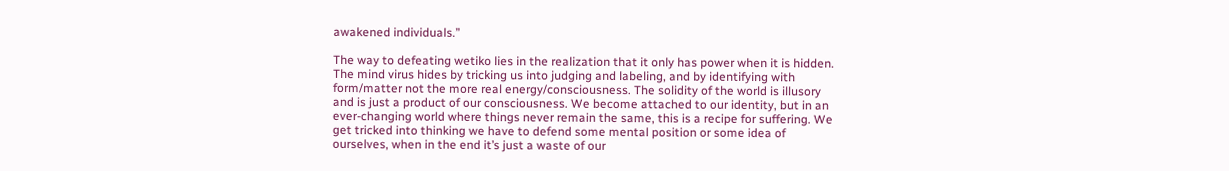awakened individuals.”

The way to defeating wetiko lies in the realization that it only has power when it is hidden. The mind virus hides by tricking us into judging and labeling, and by identifying with form/matter not the more real energy/consciousness. The solidity of the world is illusory and is just a product of our consciousness. We become attached to our identity, but in an ever-changing world where things never remain the same, this is a recipe for suffering. We get tricked into thinking we have to defend some mental position or some idea of ourselves, when in the end it’s just a waste of our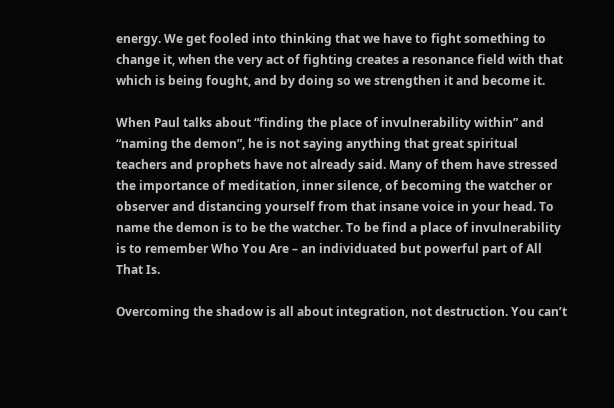energy. We get fooled into thinking that we have to fight something to change it, when the very act of fighting creates a resonance field with that which is being fought, and by doing so we strengthen it and become it.

When Paul talks about “finding the place of invulnerability within” and “naming the demon”, he is not saying anything that great spiritual teachers and prophets have not already said. Many of them have stressed the importance of meditation, inner silence, of becoming the watcher or observer and distancing yourself from that insane voice in your head. To name the demon is to be the watcher. To be find a place of invulnerability is to remember Who You Are – an individuated but powerful part of All That Is.

Overcoming the shadow is all about integration, not destruction. You can’t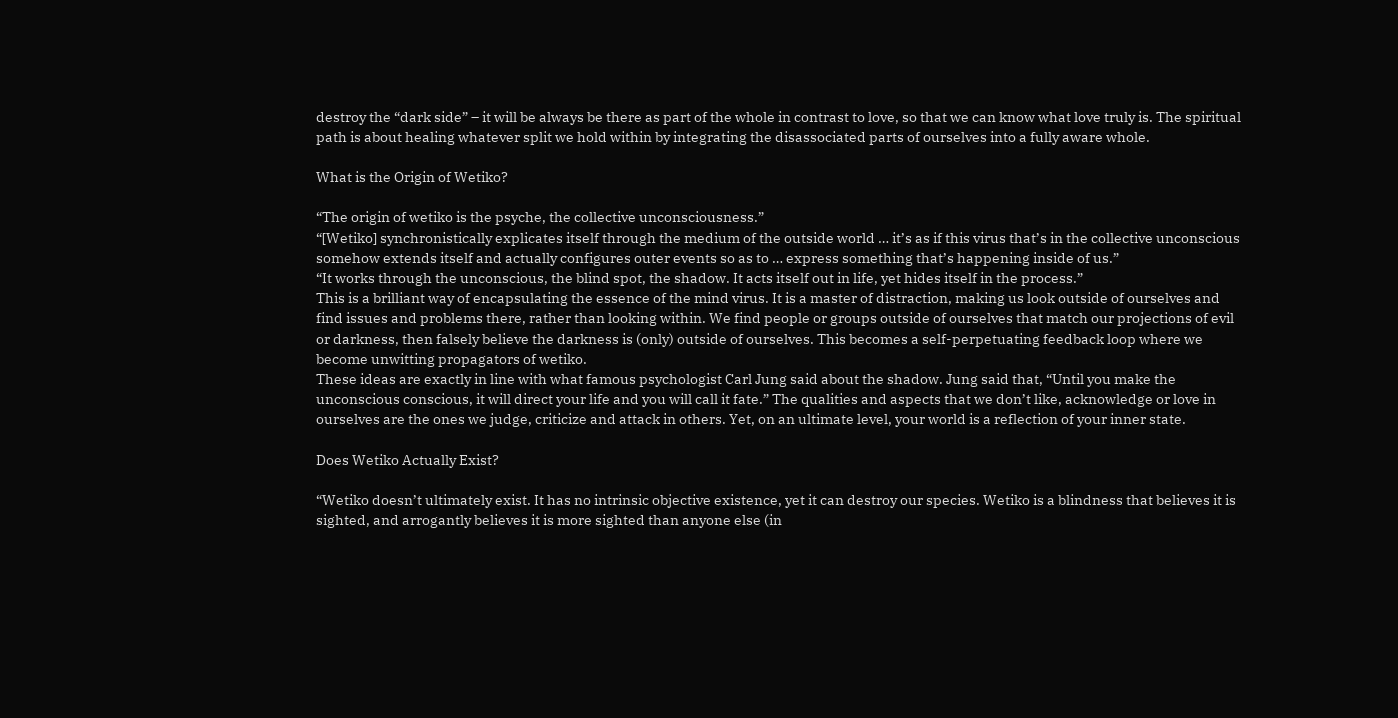destroy the “dark side” – it will be always be there as part of the whole in contrast to love, so that we can know what love truly is. The spiritual path is about healing whatever split we hold within by integrating the disassociated parts of ourselves into a fully aware whole.

What is the Origin of Wetiko?

“The origin of wetiko is the psyche, the collective unconsciousness.”
“[Wetiko] synchronistically explicates itself through the medium of the outside world … it’s as if this virus that’s in the collective unconscious somehow extends itself and actually configures outer events so as to … express something that’s happening inside of us.”
“It works through the unconscious, the blind spot, the shadow. It acts itself out in life, yet hides itself in the process.”
This is a brilliant way of encapsulating the essence of the mind virus. It is a master of distraction, making us look outside of ourselves and find issues and problems there, rather than looking within. We find people or groups outside of ourselves that match our projections of evil or darkness, then falsely believe the darkness is (only) outside of ourselves. This becomes a self-perpetuating feedback loop where we become unwitting propagators of wetiko.
These ideas are exactly in line with what famous psychologist Carl Jung said about the shadow. Jung said that, “Until you make the unconscious conscious, it will direct your life and you will call it fate.” The qualities and aspects that we don’t like, acknowledge or love in ourselves are the ones we judge, criticize and attack in others. Yet, on an ultimate level, your world is a reflection of your inner state.

Does Wetiko Actually Exist?

“Wetiko doesn’t ultimately exist. It has no intrinsic objective existence, yet it can destroy our species. Wetiko is a blindness that believes it is sighted, and arrogantly believes it is more sighted than anyone else (in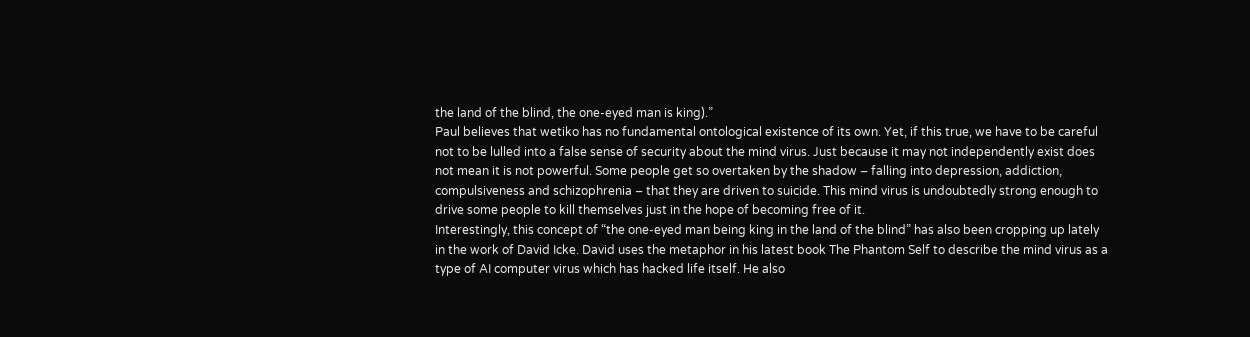the land of the blind, the one-eyed man is king).”
Paul believes that wetiko has no fundamental ontological existence of its own. Yet, if this true, we have to be careful not to be lulled into a false sense of security about the mind virus. Just because it may not independently exist does not mean it is not powerful. Some people get so overtaken by the shadow – falling into depression, addiction, compulsiveness and schizophrenia – that they are driven to suicide. This mind virus is undoubtedly strong enough to drive some people to kill themselves just in the hope of becoming free of it.
Interestingly, this concept of “the one-eyed man being king in the land of the blind” has also been cropping up lately in the work of David Icke. David uses the metaphor in his latest book The Phantom Self to describe the mind virus as a type of AI computer virus which has hacked life itself. He also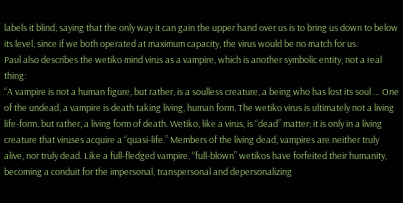labels it blind, saying that the only way it can gain the upper hand over us is to bring us down to below its level, since if we both operated at maximum capacity, the virus would be no match for us.
Paul also describes the wetiko mind virus as a vampire, which is another symbolic entity, not a real thing:
“A vampire is not a human figure, but rather, is a soulless creature, a being who has lost its soul … One of the undead, a vampire is death taking living, human form. The wetiko virus is ultimately not a living life-form, but rather, a living form of death. Wetiko, like a virus, is “dead” matter; it is only in a living creature that viruses acquire a “quasi-life.” Members of the living dead, vampires are neither truly alive, nor truly dead. Like a full-fledged vampire, “full-blown” wetikos have forfeited their humanity, becoming a conduit for the impersonal, transpersonal and depersonalizing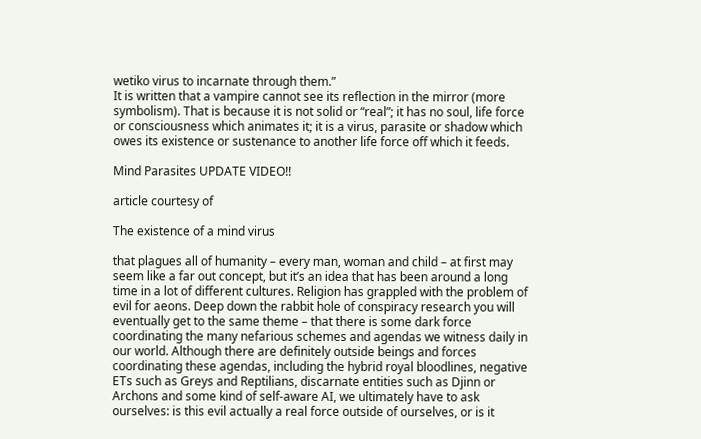wetiko virus to incarnate through them.”
It is written that a vampire cannot see its reflection in the mirror (more symbolism). That is because it is not solid or “real”; it has no soul, life force or consciousness which animates it; it is a virus, parasite or shadow which owes its existence or sustenance to another life force off which it feeds.

Mind Parasites UPDATE VIDEO!!

article courtesy of

The existence of a mind virus

that plagues all of humanity – every man, woman and child – at first may seem like a far out concept, but it’s an idea that has been around a long time in a lot of different cultures. Religion has grappled with the problem of evil for aeons. Deep down the rabbit hole of conspiracy research you will eventually get to the same theme – that there is some dark force coordinating the many nefarious schemes and agendas we witness daily in our world. Although there are definitely outside beings and forces coordinating these agendas, including the hybrid royal bloodlines, negative ETs such as Greys and Reptilians, discarnate entities such as Djinn or Archons and some kind of self-aware AI, we ultimately have to ask ourselves: is this evil actually a real force outside of ourselves, or is it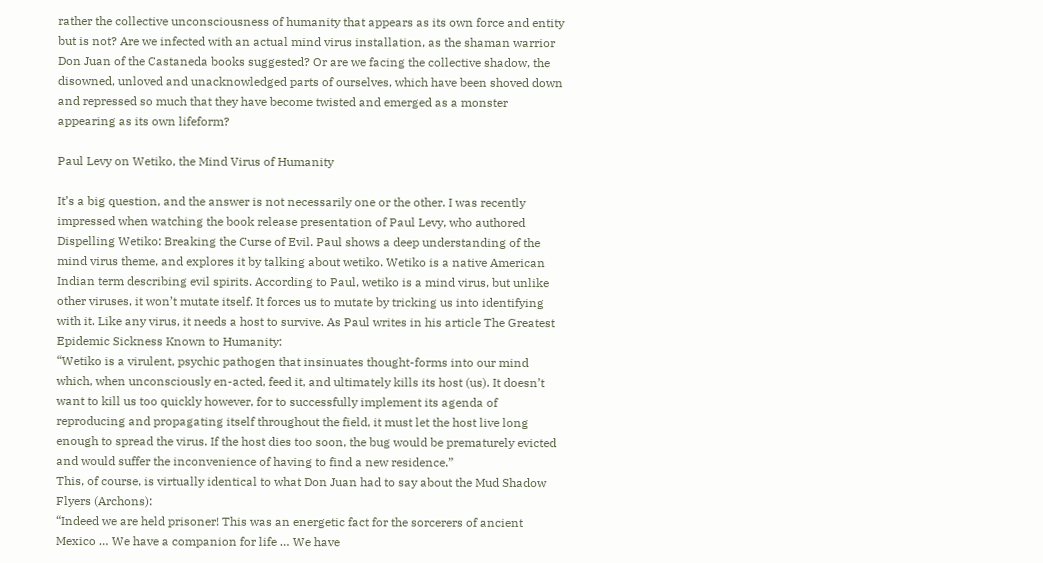rather the collective unconsciousness of humanity that appears as its own force and entity but is not? Are we infected with an actual mind virus installation, as the shaman warrior Don Juan of the Castaneda books suggested? Or are we facing the collective shadow, the disowned, unloved and unacknowledged parts of ourselves, which have been shoved down and repressed so much that they have become twisted and emerged as a monster appearing as its own lifeform?

Paul Levy on Wetiko, the Mind Virus of Humanity

It’s a big question, and the answer is not necessarily one or the other. I was recently impressed when watching the book release presentation of Paul Levy, who authored Dispelling Wetiko: Breaking the Curse of Evil. Paul shows a deep understanding of the mind virus theme, and explores it by talking about wetiko. Wetiko is a native American Indian term describing evil spirits. According to Paul, wetiko is a mind virus, but unlike other viruses, it won’t mutate itself. It forces us to mutate by tricking us into identifying with it. Like any virus, it needs a host to survive. As Paul writes in his article The Greatest Epidemic Sickness Known to Humanity:
“Wetiko is a virulent, psychic pathogen that insinuates thought-forms into our mind which, when unconsciously en-acted, feed it, and ultimately kills its host (us). It doesn’t want to kill us too quickly however, for to successfully implement its agenda of reproducing and propagating itself throughout the field, it must let the host live long enough to spread the virus. If the host dies too soon, the bug would be prematurely evicted and would suffer the inconvenience of having to find a new residence.”
This, of course, is virtually identical to what Don Juan had to say about the Mud Shadow Flyers (Archons):
“Indeed we are held prisoner! This was an energetic fact for the sorcerers of ancient Mexico … We have a companion for life … We have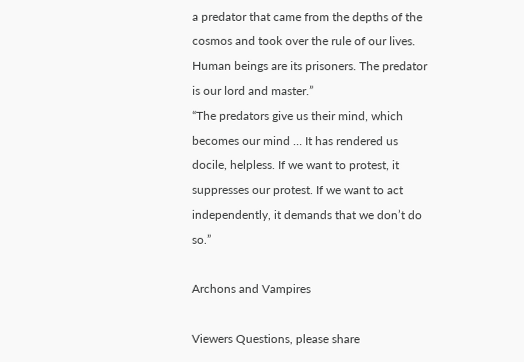a predator that came from the depths of the cosmos and took over the rule of our lives. Human beings are its prisoners. The predator is our lord and master.”
“The predators give us their mind, which becomes our mind … It has rendered us docile, helpless. If we want to protest, it suppresses our protest. If we want to act independently, it demands that we don’t do so.”

Archons and Vampires

Viewers Questions, please share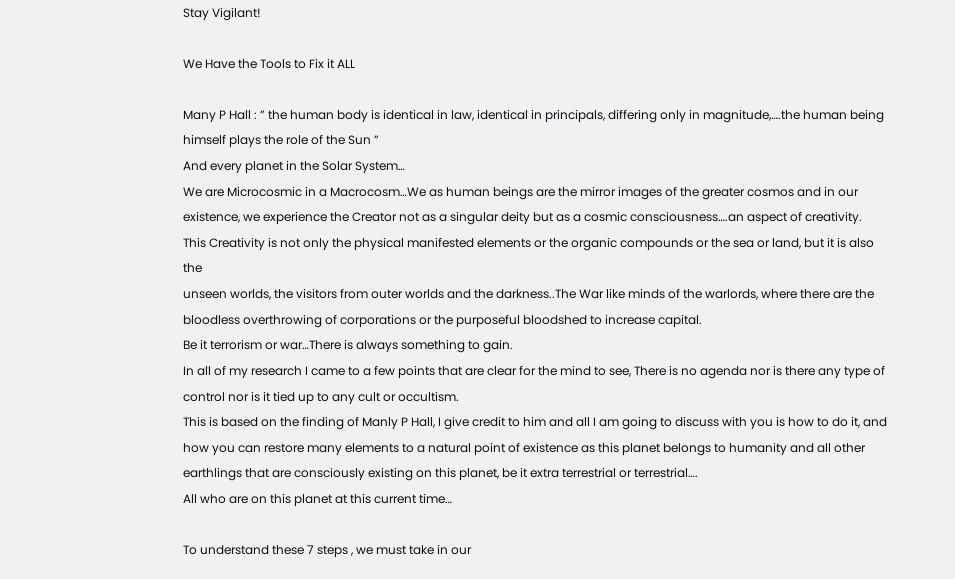Stay Vigilant!

We Have the Tools to Fix it ALL

Many P Hall : ” the human body is identical in law, identical in principals, differing only in magnitude,….the human being himself plays the role of the Sun ”
And every planet in the Solar System…
We are Microcosmic in a Macrocosm…We as human beings are the mirror images of the greater cosmos and in our existence, we experience the Creator not as a singular deity but as a cosmic consciousness….an aspect of creativity.
This Creativity is not only the physical manifested elements or the organic compounds or the sea or land, but it is also the
unseen worlds, the visitors from outer worlds and the darkness..The War like minds of the warlords, where there are the bloodless overthrowing of corporations or the purposeful bloodshed to increase capital.
Be it terrorism or war…There is always something to gain.
In all of my research I came to a few points that are clear for the mind to see, There is no agenda nor is there any type of control nor is it tied up to any cult or occultism.
This is based on the finding of Manly P Hall, I give credit to him and all I am going to discuss with you is how to do it, and how you can restore many elements to a natural point of existence as this planet belongs to humanity and all other earthlings that are consciously existing on this planet, be it extra terrestrial or terrestrial….
All who are on this planet at this current time…

To understand these 7 steps , we must take in our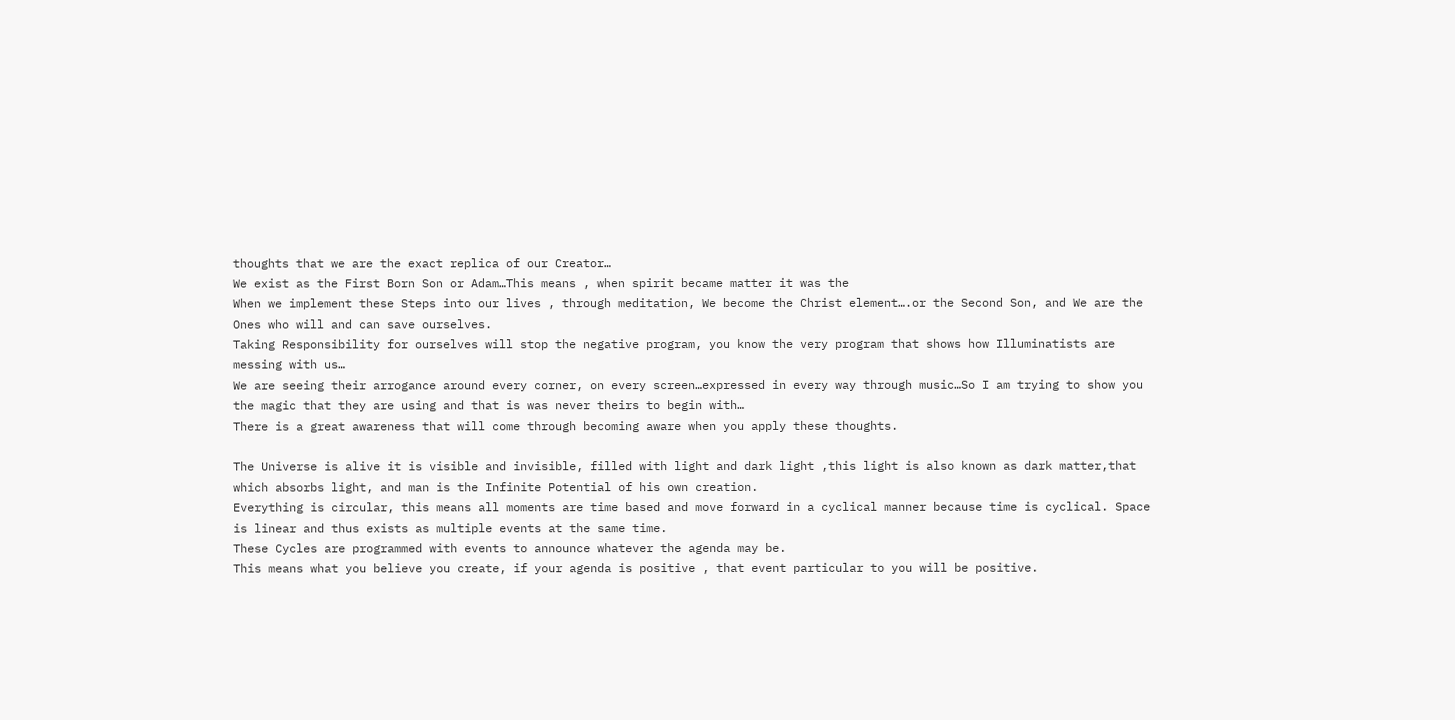thoughts that we are the exact replica of our Creator…
We exist as the First Born Son or Adam…This means , when spirit became matter it was the
When we implement these Steps into our lives , through meditation, We become the Christ element….or the Second Son, and We are the Ones who will and can save ourselves.
Taking Responsibility for ourselves will stop the negative program, you know the very program that shows how Illuminatists are messing with us…
We are seeing their arrogance around every corner, on every screen…expressed in every way through music…So I am trying to show you the magic that they are using and that is was never theirs to begin with…
There is a great awareness that will come through becoming aware when you apply these thoughts.

The Universe is alive it is visible and invisible, filled with light and dark light ,this light is also known as dark matter,that which absorbs light, and man is the Infinite Potential of his own creation.
Everything is circular, this means all moments are time based and move forward in a cyclical manner because time is cyclical. Space is linear and thus exists as multiple events at the same time.
These Cycles are programmed with events to announce whatever the agenda may be.
This means what you believe you create, if your agenda is positive , that event particular to you will be positive.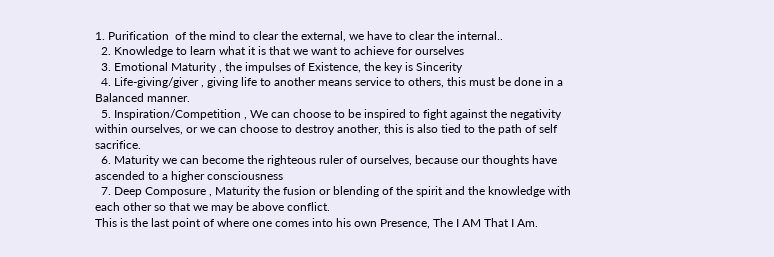1. Purification  of the mind to clear the external, we have to clear the internal..
  2. Knowledge to learn what it is that we want to achieve for ourselves
  3. Emotional Maturity , the impulses of Existence, the key is Sincerity
  4. Life-giving/giver , giving life to another means service to others, this must be done in a Balanced manner.
  5. Inspiration/Competition , We can choose to be inspired to fight against the negativity within ourselves, or we can choose to destroy another, this is also tied to the path of self sacrifice.
  6. Maturity we can become the righteous ruler of ourselves, because our thoughts have ascended to a higher consciousness
  7. Deep Composure , Maturity the fusion or blending of the spirit and the knowledge with each other so that we may be above conflict.
This is the last point of where one comes into his own Presence, The I AM That I Am.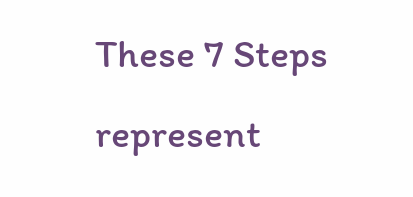These 7 Steps represent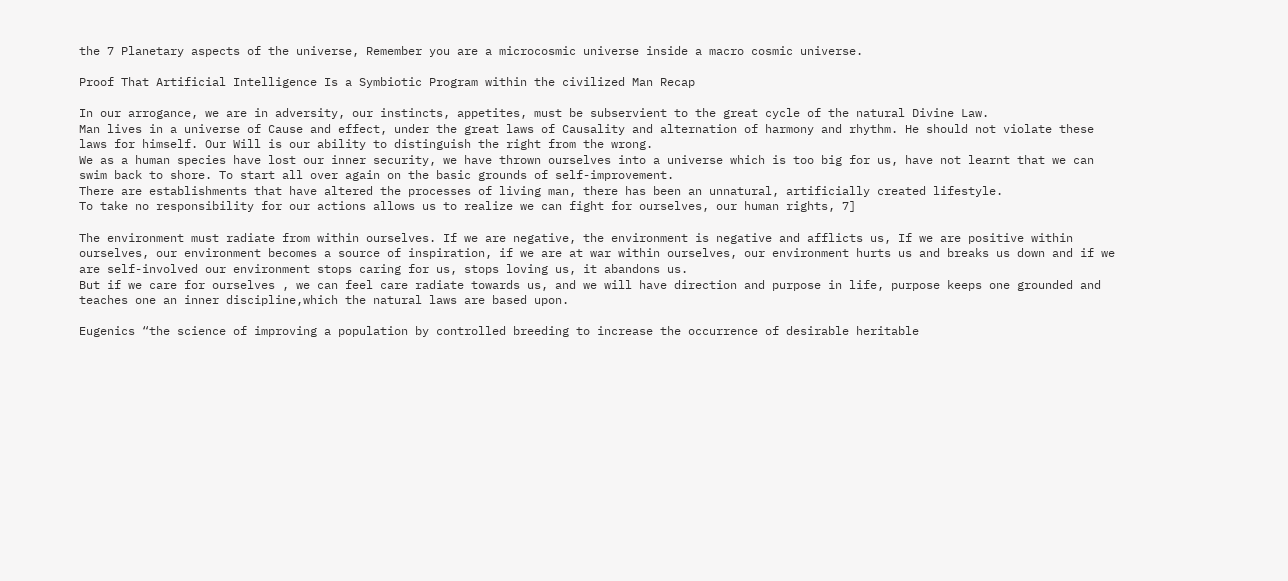the 7 Planetary aspects of the universe, Remember you are a microcosmic universe inside a macro cosmic universe.

Proof That Artificial Intelligence Is a Symbiotic Program within the civilized Man Recap

In our arrogance, we are in adversity, our instincts, appetites, must be subservient to the great cycle of the natural Divine Law.
Man lives in a universe of Cause and effect, under the great laws of Causality and alternation of harmony and rhythm. He should not violate these laws for himself. Our Will is our ability to distinguish the right from the wrong.
We as a human species have lost our inner security, we have thrown ourselves into a universe which is too big for us, have not learnt that we can swim back to shore. To start all over again on the basic grounds of self-improvement.
There are establishments that have altered the processes of living man, there has been an unnatural, artificially created lifestyle.
To take no responsibility for our actions allows us to realize we can fight for ourselves, our human rights, 7]

The environment must radiate from within ourselves. If we are negative, the environment is negative and afflicts us, If we are positive within ourselves, our environment becomes a source of inspiration, if we are at war within ourselves, our environment hurts us and breaks us down and if we are self-involved our environment stops caring for us, stops loving us, it abandons us.
But if we care for ourselves , we can feel care radiate towards us, and we will have direction and purpose in life, purpose keeps one grounded and teaches one an inner discipline,which the natural laws are based upon.

Eugenics “the science of improving a population by controlled breeding to increase the occurrence of desirable heritable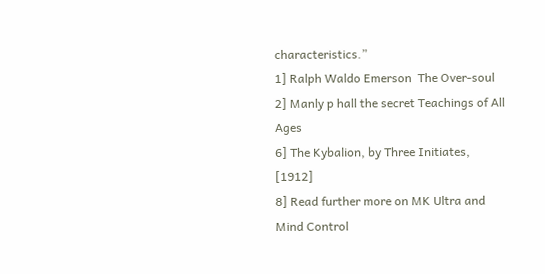characteristics.”
1] Ralph Waldo Emerson  The Over-soul
2] Manly p hall the secret Teachings of All Ages
6] The Kybalion, by Three Initiates, [1912]
8] Read further more on MK Ultra and Mind Control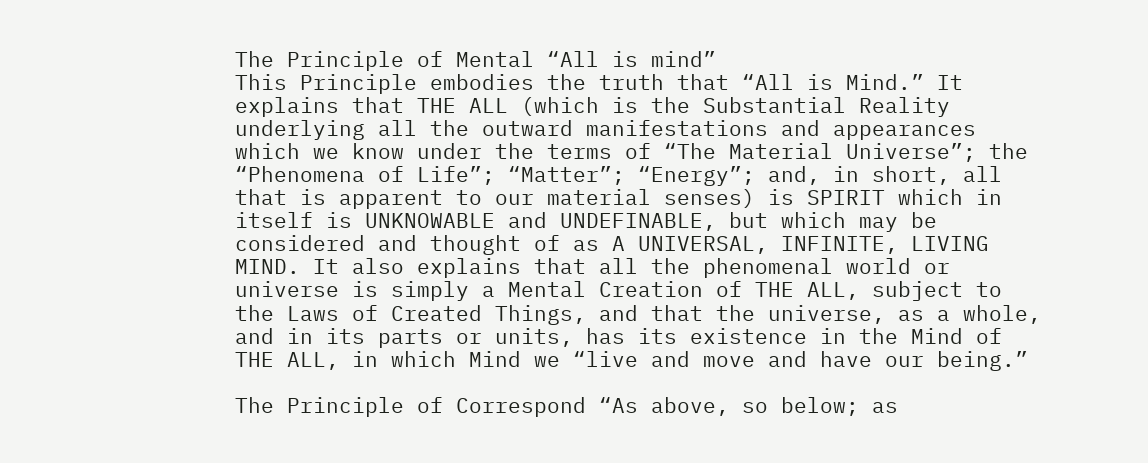The Principle of Mental “All is mind”
This Principle embodies the truth that “All is Mind.” It explains that THE ALL (which is the Substantial Reality underlying all the outward manifestations and appearances which we know under the terms of “The Material Universe”; the “Phenomena of Life”; “Matter”; “Energy”; and, in short, all that is apparent to our material senses) is SPIRIT which in itself is UNKNOWABLE and UNDEFINABLE, but which may be considered and thought of as A UNIVERSAL, INFINITE, LIVING MIND. It also explains that all the phenomenal world or universe is simply a Mental Creation of THE ALL, subject to the Laws of Created Things, and that the universe, as a whole, and in its parts or units, has its existence in the Mind of THE ALL, in which Mind we “live and move and have our being.”

The Principle of Correspond “As above, so below; as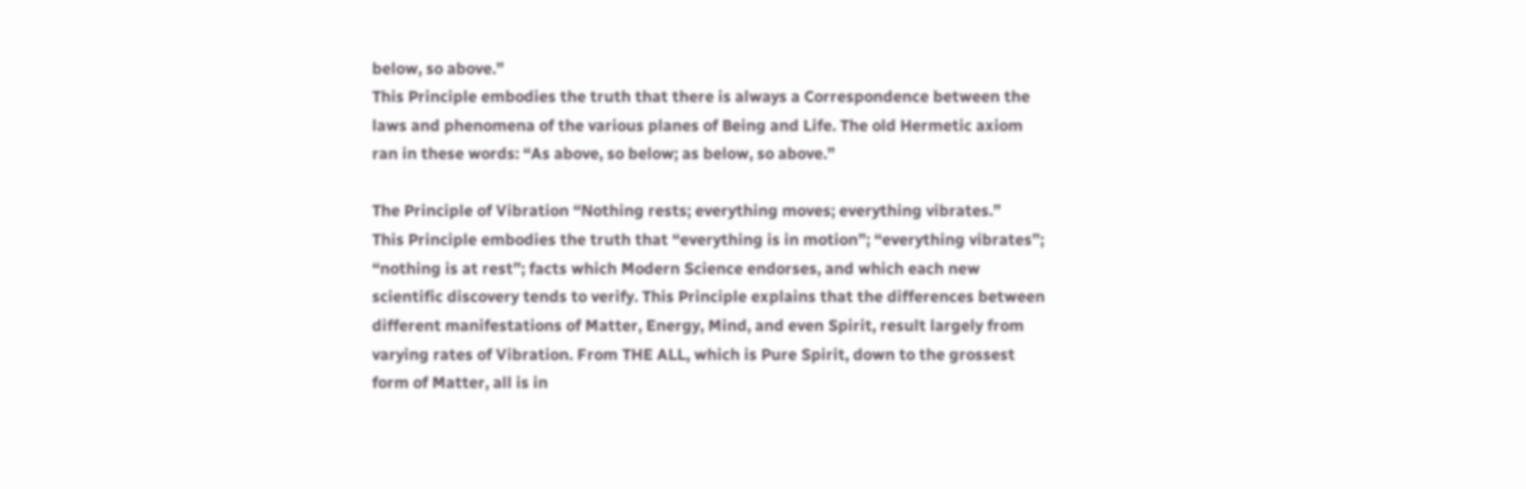below, so above.”
This Principle embodies the truth that there is always a Correspondence between the laws and phenomena of the various planes of Being and Life. The old Hermetic axiom ran in these words: “As above, so below; as below, so above.”

The Principle of Vibration “Nothing rests; everything moves; everything vibrates.”
This Principle embodies the truth that “everything is in motion”; “everything vibrates”; “nothing is at rest”; facts which Modern Science endorses, and which each new scientific discovery tends to verify. This Principle explains that the differences between different manifestations of Matter, Energy, Mind, and even Spirit, result largely from varying rates of Vibration. From THE ALL, which is Pure Spirit, down to the grossest form of Matter, all is in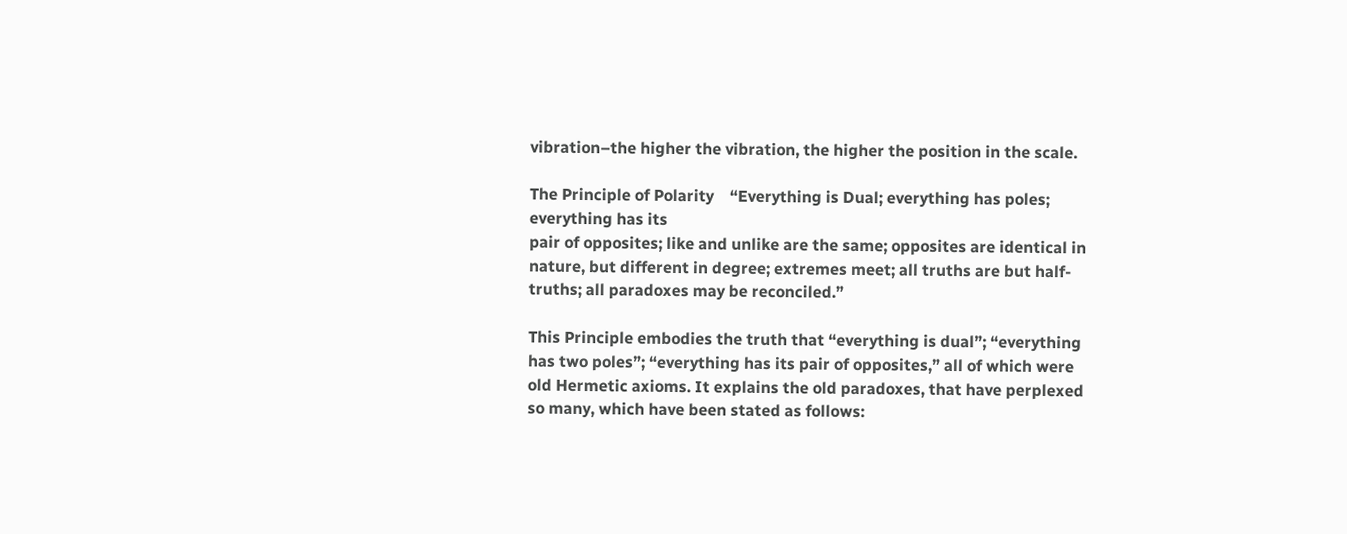vibration–the higher the vibration, the higher the position in the scale.

The Principle of Polarity    “Everything is Dual; everything has poles; everything has its
pair of opposites; like and unlike are the same; opposites are identical in nature, but different in degree; extremes meet; all truths are but half-truths; all paradoxes may be reconciled.”

This Principle embodies the truth that “everything is dual”; “everything has two poles”; “everything has its pair of opposites,” all of which were old Hermetic axioms. It explains the old paradoxes, that have perplexed so many, which have been stated as follows: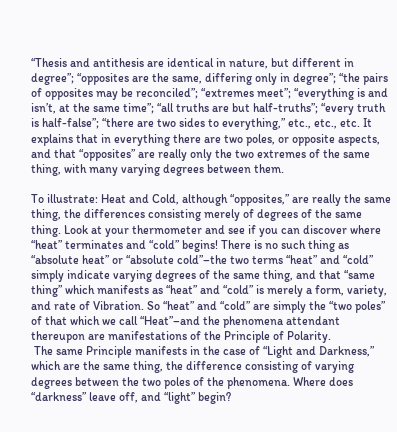“Thesis and antithesis are identical in nature, but different in degree”; “opposites are the same, differing only in degree”; “the pairs of opposites may be reconciled”; “extremes meet”; “everything is and isn’t, at the same time”; “all truths are but half-truths”; “every truth is half-false”; “there are two sides to everything,” etc., etc., etc. It explains that in everything there are two poles, or opposite aspects, and that “opposites” are really only the two extremes of the same thing, with many varying degrees between them.

To illustrate: Heat and Cold, although “opposites,” are really the same thing, the differences consisting merely of degrees of the same thing. Look at your thermometer and see if you can discover where “heat” terminates and “cold” begins! There is no such thing as “absolute heat” or “absolute cold”–the two terms “heat” and “cold” simply indicate varying degrees of the same thing, and that “same thing” which manifests as “heat” and “cold” is merely a form, variety, and rate of Vibration. So “heat” and “cold” are simply the “two poles” of that which we call “Heat”–and the phenomena attendant thereupon are manifestations of the Principle of Polarity.
 The same Principle manifests in the case of “Light and Darkness,” which are the same thing, the difference consisting of varying degrees between the two poles of the phenomena. Where does “darkness” leave off, and “light” begin?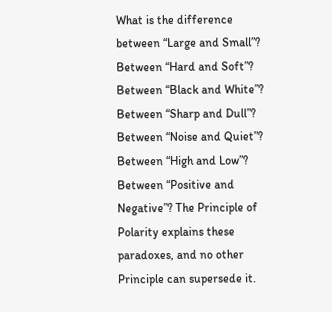What is the difference between “Large and Small”? Between “Hard and Soft”? Between “Black and White”? Between “Sharp and Dull”? Between “Noise and Quiet”? Between “High and Low”? Between “Positive and Negative”? The Principle of Polarity explains these paradoxes, and no other Principle can supersede it.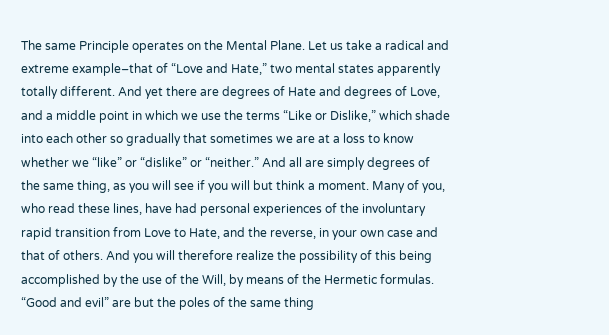The same Principle operates on the Mental Plane. Let us take a radical and extreme example–that of “Love and Hate,” two mental states apparently totally different. And yet there are degrees of Hate and degrees of Love, and a middle point in which we use the terms “Like or Dislike,” which shade into each other so gradually that sometimes we are at a loss to know whether we “like” or “dislike” or “neither.” And all are simply degrees of the same thing, as you will see if you will but think a moment. Many of you, who read these lines, have had personal experiences of the involuntary rapid transition from Love to Hate, and the reverse, in your own case and that of others. And you will therefore realize the possibility of this being accomplished by the use of the Will, by means of the Hermetic formulas. “Good and evil” are but the poles of the same thing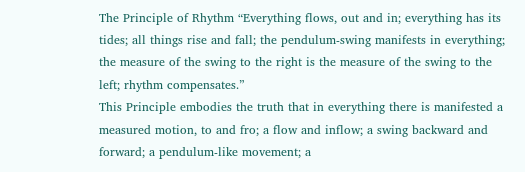The Principle of Rhythm “Everything flows, out and in; everything has its tides; all things rise and fall; the pendulum-swing manifests in everything; the measure of the swing to the right is the measure of the swing to the left; rhythm compensates.”
This Principle embodies the truth that in everything there is manifested a measured motion, to and fro; a flow and inflow; a swing backward and forward; a pendulum-like movement; a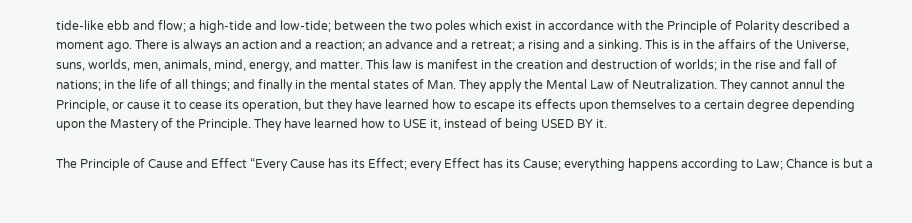tide-like ebb and flow; a high-tide and low-tide; between the two poles which exist in accordance with the Principle of Polarity described a moment ago. There is always an action and a reaction; an advance and a retreat; a rising and a sinking. This is in the affairs of the Universe, suns, worlds, men, animals, mind, energy, and matter. This law is manifest in the creation and destruction of worlds; in the rise and fall of nations; in the life of all things; and finally in the mental states of Man. They apply the Mental Law of Neutralization. They cannot annul the Principle, or cause it to cease its operation, but they have learned how to escape its effects upon themselves to a certain degree depending upon the Mastery of the Principle. They have learned how to USE it, instead of being USED BY it.

The Principle of Cause and Effect “Every Cause has its Effect; every Effect has its Cause; everything happens according to Law; Chance is but a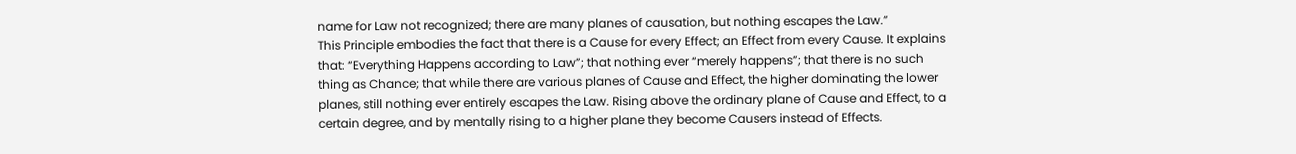name for Law not recognized; there are many planes of causation, but nothing escapes the Law.”
This Principle embodies the fact that there is a Cause for every Effect; an Effect from every Cause. It explains that: “Everything Happens according to Law”; that nothing ever “merely happens”; that there is no such thing as Chance; that while there are various planes of Cause and Effect, the higher dominating the lower planes, still nothing ever entirely escapes the Law. Rising above the ordinary plane of Cause and Effect, to a certain degree, and by mentally rising to a higher plane they become Causers instead of Effects.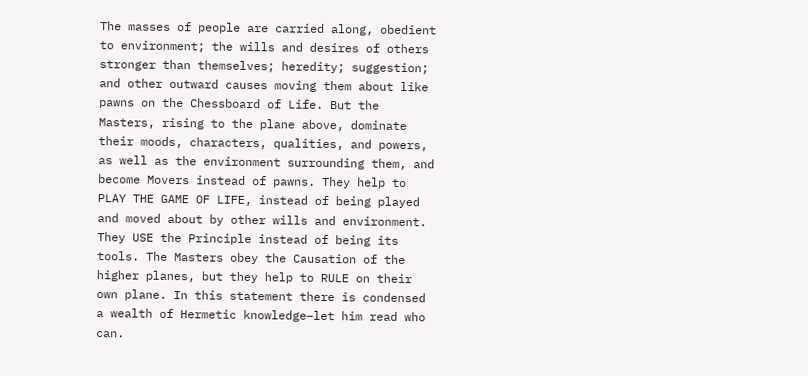The masses of people are carried along, obedient to environment; the wills and desires of others stronger than themselves; heredity; suggestion; and other outward causes moving them about like pawns on the Chessboard of Life. But the Masters, rising to the plane above, dominate their moods, characters, qualities, and powers, as well as the environment surrounding them, and become Movers instead of pawns. They help to PLAY THE GAME OF LIFE, instead of being played and moved about by other wills and environment. They USE the Principle instead of being its tools. The Masters obey the Causation of the higher planes, but they help to RULE on their own plane. In this statement there is condensed a wealth of Hermetic knowledge–let him read who can.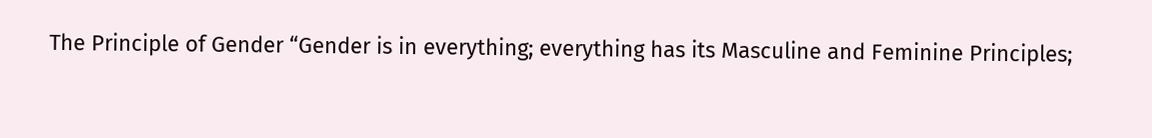The Principle of Gender “Gender is in everything; everything has its Masculine and Feminine Principles;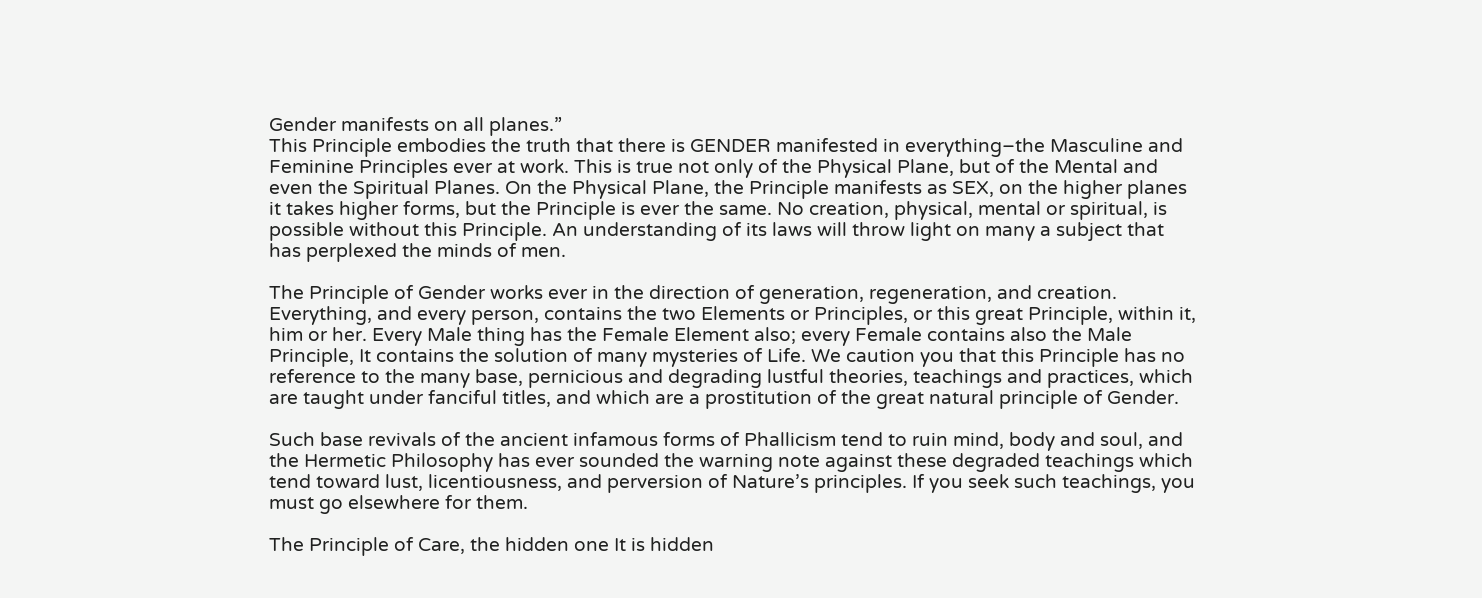Gender manifests on all planes.”
This Principle embodies the truth that there is GENDER manifested in everything–the Masculine and Feminine Principles ever at work. This is true not only of the Physical Plane, but of the Mental and even the Spiritual Planes. On the Physical Plane, the Principle manifests as SEX, on the higher planes it takes higher forms, but the Principle is ever the same. No creation, physical, mental or spiritual, is possible without this Principle. An understanding of its laws will throw light on many a subject that has perplexed the minds of men.

The Principle of Gender works ever in the direction of generation, regeneration, and creation. Everything, and every person, contains the two Elements or Principles, or this great Principle, within it, him or her. Every Male thing has the Female Element also; every Female contains also the Male Principle, It contains the solution of many mysteries of Life. We caution you that this Principle has no reference to the many base, pernicious and degrading lustful theories, teachings and practices, which are taught under fanciful titles, and which are a prostitution of the great natural principle of Gender.

Such base revivals of the ancient infamous forms of Phallicism tend to ruin mind, body and soul, and the Hermetic Philosophy has ever sounded the warning note against these degraded teachings which tend toward lust, licentiousness, and perversion of Nature’s principles. If you seek such teachings, you must go elsewhere for them.

The Principle of Care, the hidden one It is hidden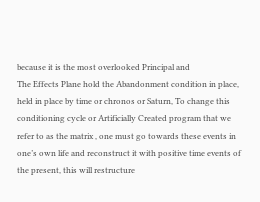because it is the most overlooked Principal and
The Effects Plane hold the Abandonment condition in place, held in place by time or chronos or Saturn, To change this conditioning cycle or Artificially Created program that we refer to as the matrix , one must go towards these events in one’s own life and reconstruct it with positive time events of the present, this will restructure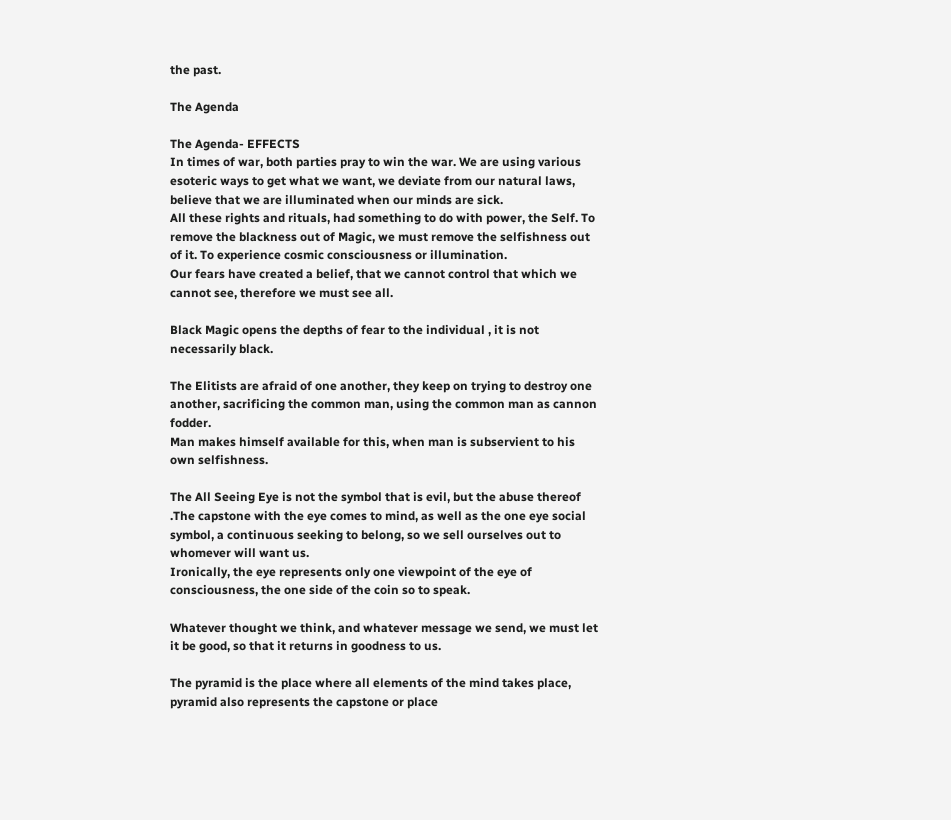the past.

The Agenda

The Agenda- EFFECTS
In times of war, both parties pray to win the war. We are using various esoteric ways to get what we want, we deviate from our natural laws, believe that we are illuminated when our minds are sick.
All these rights and rituals, had something to do with power, the Self. To remove the blackness out of Magic, we must remove the selfishness out of it. To experience cosmic consciousness or illumination.
Our fears have created a belief, that we cannot control that which we cannot see, therefore we must see all.

Black Magic opens the depths of fear to the individual , it is not necessarily black.

The Elitists are afraid of one another, they keep on trying to destroy one another, sacrificing the common man, using the common man as cannon fodder.
Man makes himself available for this, when man is subservient to his own selfishness.

The All Seeing Eye is not the symbol that is evil, but the abuse thereof .The capstone with the eye comes to mind, as well as the one eye social symbol, a continuous seeking to belong, so we sell ourselves out to whomever will want us.
Ironically, the eye represents only one viewpoint of the eye of consciousness, the one side of the coin so to speak.

Whatever thought we think, and whatever message we send, we must let it be good, so that it returns in goodness to us.

The pyramid is the place where all elements of the mind takes place, pyramid also represents the capstone or place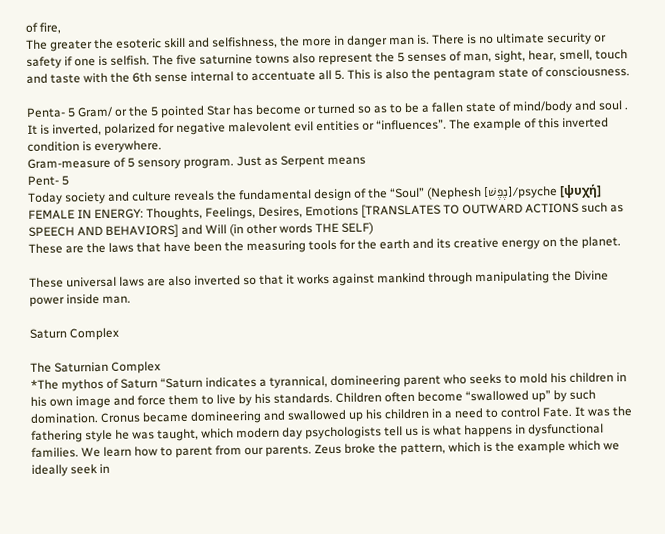of fire,
The greater the esoteric skill and selfishness, the more in danger man is. There is no ultimate security or safety if one is selfish. The five saturnine towns also represent the 5 senses of man, sight, hear, smell, touch and taste with the 6th sense internal to accentuate all 5. This is also the pentagram state of consciousness.

Penta- 5 Gram/ or the 5 pointed Star has become or turned so as to be a fallen state of mind/body and soul . It is inverted, polarized for negative malevolent evil entities or “influences”. The example of this inverted condition is everywhere.
Gram-measure of 5 sensory program. Just as Serpent means
Pent- 5
Today society and culture reveals the fundamental design of the “Soul” (Nephesh [נֶפֶשׁ]/psyche [ψυχή] FEMALE IN ENERGY: Thoughts, Feelings, Desires, Emotions [TRANSLATES TO OUTWARD ACTIONS such as SPEECH AND BEHAVIORS] and Will (in other words THE SELF)
These are the laws that have been the measuring tools for the earth and its creative energy on the planet.

These universal laws are also inverted so that it works against mankind through manipulating the Divine power inside man.

Saturn Complex

The Saturnian Complex
*The mythos of Saturn “Saturn indicates a tyrannical, domineering parent who seeks to mold his children in his own image and force them to live by his standards. Children often become “swallowed up” by such domination. Cronus became domineering and swallowed up his children in a need to control Fate. It was the fathering style he was taught, which modern day psychologists tell us is what happens in dysfunctional families. We learn how to parent from our parents. Zeus broke the pattern, which is the example which we ideally seek in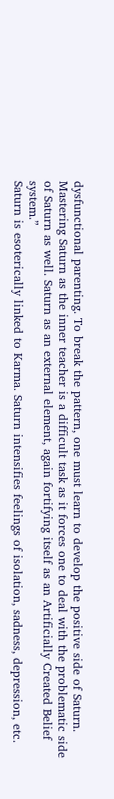dysfunctional parenting. To break the pattern, one must learn to develop the positive side of Saturn. Mastering Saturn as the inner teacher is a difficult task as it forces one to deal with the problematic side of Saturn as well. Saturn as an external element, again fortifying itself as an Artificially Created Belief system.”
Saturn is esoterically linked to Karma. Saturn intensifies feelings of isolation, sadness, depression, etc.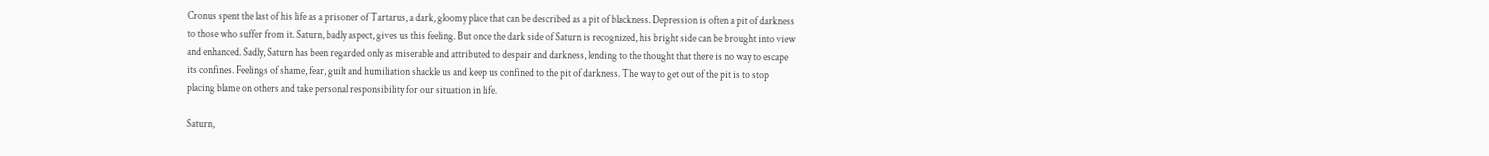Cronus spent the last of his life as a prisoner of Tartarus, a dark, gloomy place that can be described as a pit of blackness. Depression is often a pit of darkness to those who suffer from it. Saturn, badly aspect, gives us this feeling. But once the dark side of Saturn is recognized, his bright side can be brought into view and enhanced. Sadly, Saturn has been regarded only as miserable and attributed to despair and darkness, lending to the thought that there is no way to escape its confines. Feelings of shame, fear, guilt and humiliation shackle us and keep us confined to the pit of darkness. The way to get out of the pit is to stop placing blame on others and take personal responsibility for our situation in life.

Saturn,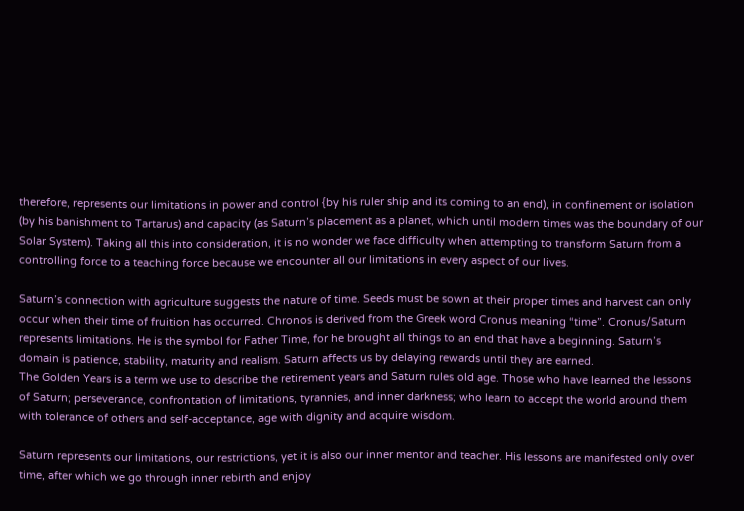therefore, represents our limitations in power and control {by his ruler ship and its coming to an end), in confinement or isolation (by his banishment to Tartarus) and capacity (as Saturn’s placement as a planet, which until modern times was the boundary of our Solar System). Taking all this into consideration, it is no wonder we face difficulty when attempting to transform Saturn from a controlling force to a teaching force because we encounter all our limitations in every aspect of our lives.

Saturn’s connection with agriculture suggests the nature of time. Seeds must be sown at their proper times and harvest can only occur when their time of fruition has occurred. Chronos is derived from the Greek word Cronus meaning “time”. Cronus/Saturn represents limitations. He is the symbol for Father Time, for he brought all things to an end that have a beginning. Saturn’s domain is patience, stability, maturity and realism. Saturn affects us by delaying rewards until they are earned.
The Golden Years is a term we use to describe the retirement years and Saturn rules old age. Those who have learned the lessons of Saturn; perseverance, confrontation of limitations, tyrannies, and inner darkness; who learn to accept the world around them with tolerance of others and self-acceptance, age with dignity and acquire wisdom.

Saturn represents our limitations, our restrictions, yet it is also our inner mentor and teacher. His lessons are manifested only over time, after which we go through inner rebirth and enjoy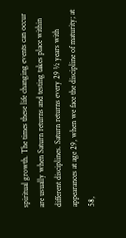spiritual growth. The times these life changing events can occur are usually when Saturn returns and testing takes place within different disciplines. Saturn returns every 29 ½ years with appearances at age 29, when we face the discipline of maturity; at 58,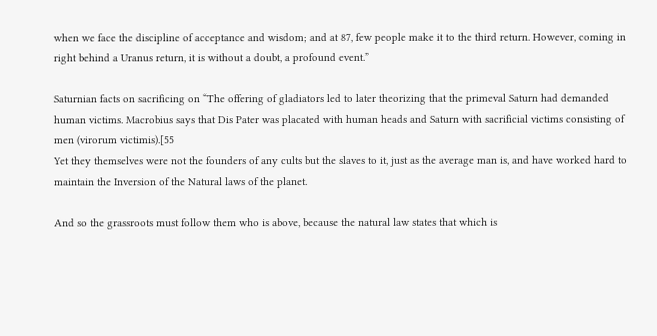when we face the discipline of acceptance and wisdom; and at 87, few people make it to the third return. However, coming in right behind a Uranus return, it is without a doubt, a profound event.”

Saturnian facts on sacrificing on “The offering of gladiators led to later theorizing that the primeval Saturn had demanded human victims. Macrobius says that Dis Pater was placated with human heads and Saturn with sacrificial victims consisting of men (virorum victimis).[55
Yet they themselves were not the founders of any cults but the slaves to it, just as the average man is, and have worked hard to maintain the Inversion of the Natural laws of the planet.

And so the grassroots must follow them who is above, because the natural law states that which is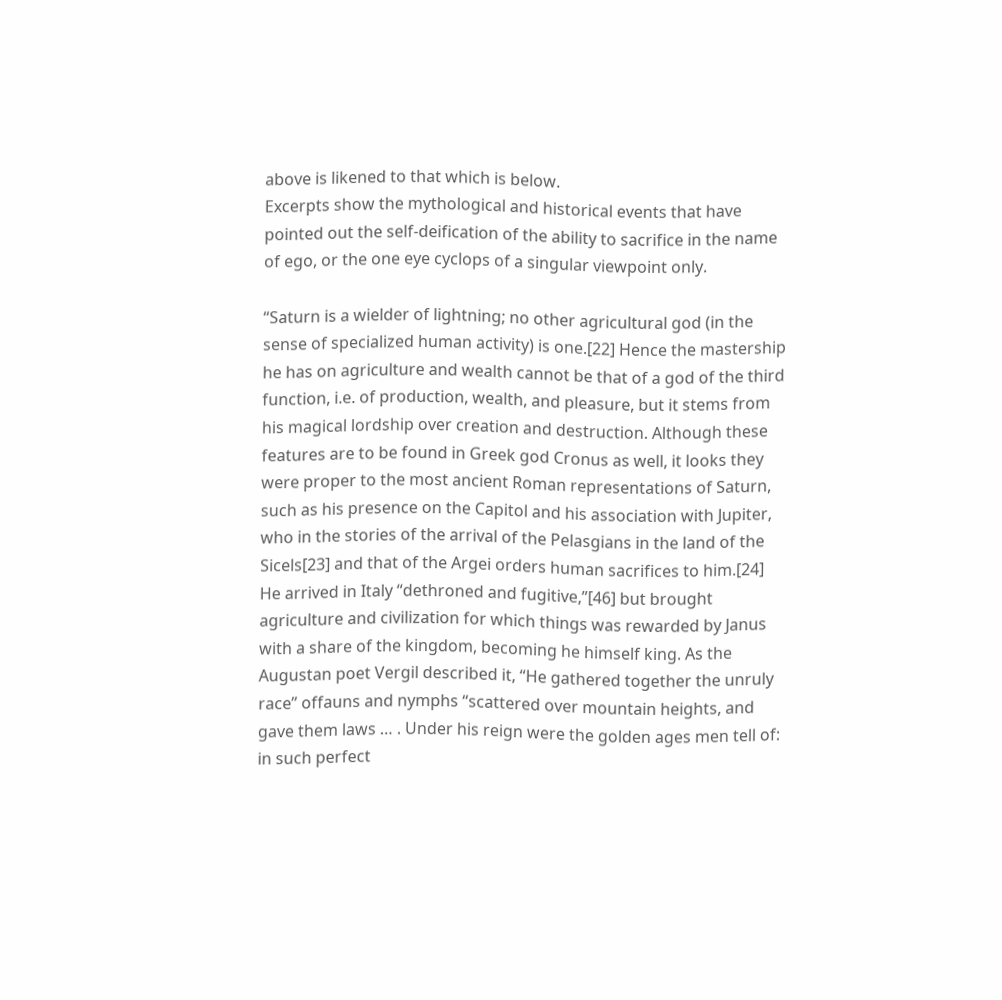above is likened to that which is below.
Excerpts show the mythological and historical events that have pointed out the self-deification of the ability to sacrifice in the name of ego, or the one eye cyclops of a singular viewpoint only.

“Saturn is a wielder of lightning; no other agricultural god (in the sense of specialized human activity) is one.[22] Hence the mastership he has on agriculture and wealth cannot be that of a god of the third function, i.e. of production, wealth, and pleasure, but it stems from his magical lordship over creation and destruction. Although these features are to be found in Greek god Cronus as well, it looks they were proper to the most ancient Roman representations of Saturn, such as his presence on the Capitol and his association with Jupiter, who in the stories of the arrival of the Pelasgians in the land of the Sicels[23] and that of the Argei orders human sacrifices to him.[24]
He arrived in Italy “dethroned and fugitive,”[46] but brought agriculture and civilization for which things was rewarded by Janus with a share of the kingdom, becoming he himself king. As the Augustan poet Vergil described it, “He gathered together the unruly race” offauns and nymphs “scattered over mountain heights, and gave them laws … . Under his reign were the golden ages men tell of: in such perfect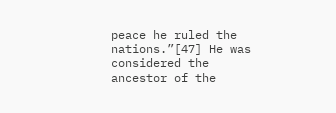peace he ruled the nations.”[47] He was considered the ancestor of the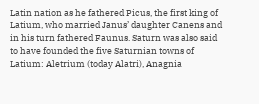Latin nation as he fathered Picus, the first king of Latium, who married Janus’ daughter Canens and in his turn fathered Faunus. Saturn was also said to have founded the five Saturnian towns of Latium: Aletrium (today Alatri), Anagnia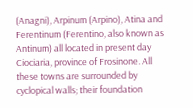(Anagni), Arpinum (Arpino), Atina and Ferentinum (Ferentino, also known as Antinum) all located in present day Ciociaria, province of Frosinone. All these towns are surrounded by cyclopical walls; their foundation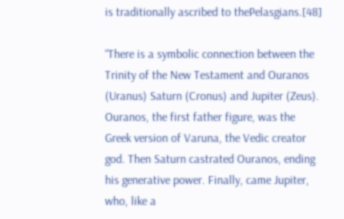is traditionally ascribed to thePelasgians.[48]

“There is a symbolic connection between the Trinity of the New Testament and Ouranos (Uranus) Saturn (Cronus) and Jupiter (Zeus). Ouranos, the first father figure, was the Greek version of Varuna, the Vedic creator god. Then Saturn castrated Ouranos, ending his generative power. Finally, came Jupiter, who, like a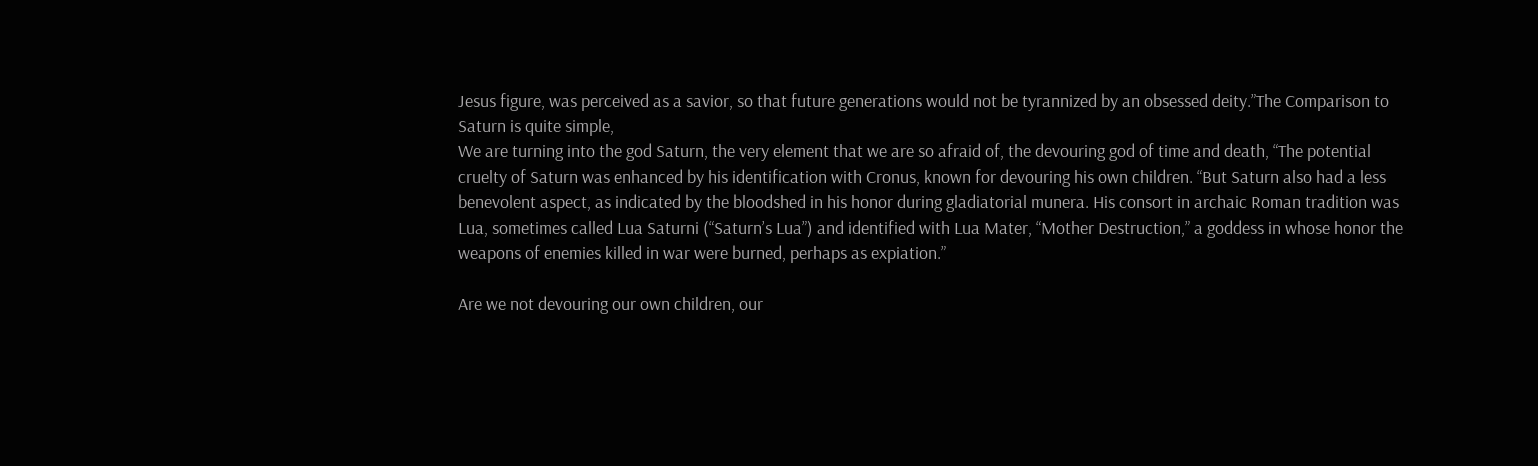Jesus figure, was perceived as a savior, so that future generations would not be tyrannized by an obsessed deity.”The Comparison to Saturn is quite simple,
We are turning into the god Saturn, the very element that we are so afraid of, the devouring god of time and death, “The potential cruelty of Saturn was enhanced by his identification with Cronus, known for devouring his own children. “But Saturn also had a less benevolent aspect, as indicated by the bloodshed in his honor during gladiatorial munera. His consort in archaic Roman tradition was Lua, sometimes called Lua Saturni (“Saturn’s Lua”) and identified with Lua Mater, “Mother Destruction,” a goddess in whose honor the weapons of enemies killed in war were burned, perhaps as expiation.”

Are we not devouring our own children, our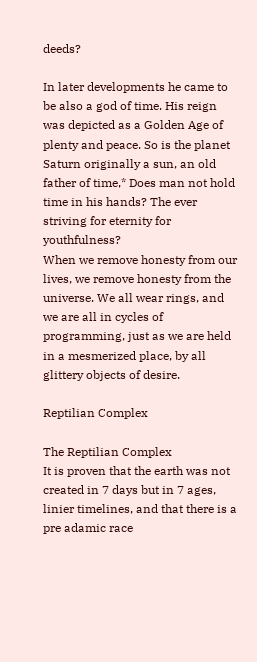deeds?

In later developments he came to be also a god of time. His reign was depicted as a Golden Age of plenty and peace. So is the planet Saturn originally a sun, an old father of time,* Does man not hold time in his hands? The ever striving for eternity for youthfulness?
When we remove honesty from our lives, we remove honesty from the universe. We all wear rings, and we are all in cycles of programming, just as we are held in a mesmerized place, by all glittery objects of desire.

Reptilian Complex

The Reptilian Complex
It is proven that the earth was not created in 7 days but in 7 ages, linier timelines, and that there is a pre adamic race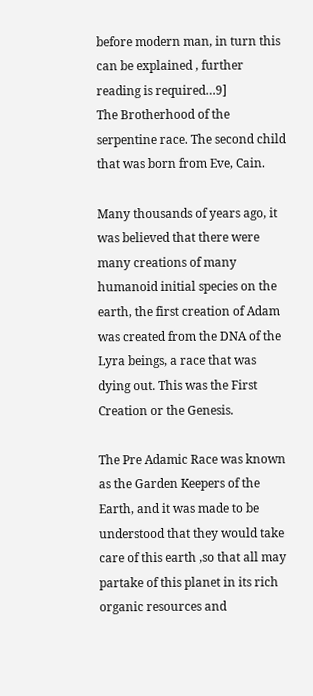before modern man, in turn this can be explained , further reading is required…9]
The Brotherhood of the serpentine race. The second child that was born from Eve, Cain.

Many thousands of years ago, it was believed that there were many creations of many humanoid initial species on the earth, the first creation of Adam was created from the DNA of the Lyra beings, a race that was dying out. This was the First Creation or the Genesis.

The Pre Adamic Race was known as the Garden Keepers of the Earth, and it was made to be understood that they would take care of this earth ,so that all may partake of this planet in its rich organic resources and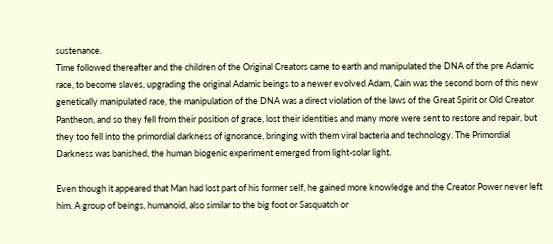sustenance.
Time followed thereafter and the children of the Original Creators came to earth and manipulated the DNA of the pre Adamic race, to become slaves, upgrading the original Adamic beings to a newer evolved Adam, Cain was the second born of this new genetically manipulated race, the manipulation of the DNA was a direct violation of the laws of the Great Spirit or Old Creator Pantheon, and so they fell from their position of grace, lost their identities and many more were sent to restore and repair, but they too fell into the primordial darkness of ignorance, bringing with them viral bacteria and technology. The Primordial Darkness was banished, the human biogenic experiment emerged from light-solar light.

Even though it appeared that Man had lost part of his former self, he gained more knowledge and the Creator Power never left him. A group of beings, humanoid, also similar to the big foot or Sasquatch or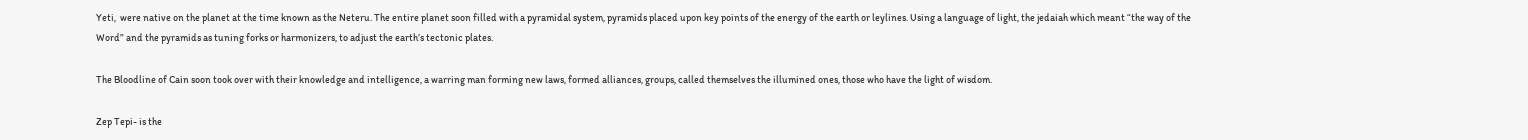Yeti,  were native on the planet at the time known as the Neteru. The entire planet soon filled with a pyramidal system, pyramids placed upon key points of the energy of the earth or leylines. Using a language of light, the jedaiah which meant “the way of the Word” and the pyramids as tuning forks or harmonizers, to adjust the earth’s tectonic plates.

The Bloodline of Cain soon took over with their knowledge and intelligence, a warring man forming new laws, formed alliances, groups, called themselves the illumined ones, those who have the light of wisdom.

Zep Tepi- is the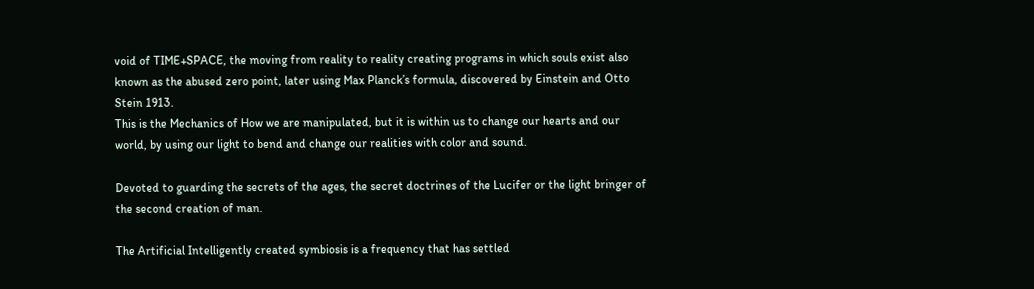void of TIME+SPACE, the moving from reality to reality creating programs in which souls exist also known as the abused zero point, later using Max Planck’s formula, discovered by Einstein and Otto Stein 1913.
This is the Mechanics of How we are manipulated, but it is within us to change our hearts and our world, by using our light to bend and change our realities with color and sound.

Devoted to guarding the secrets of the ages, the secret doctrines of the Lucifer or the light bringer of the second creation of man.

The Artificial Intelligently created symbiosis is a frequency that has settled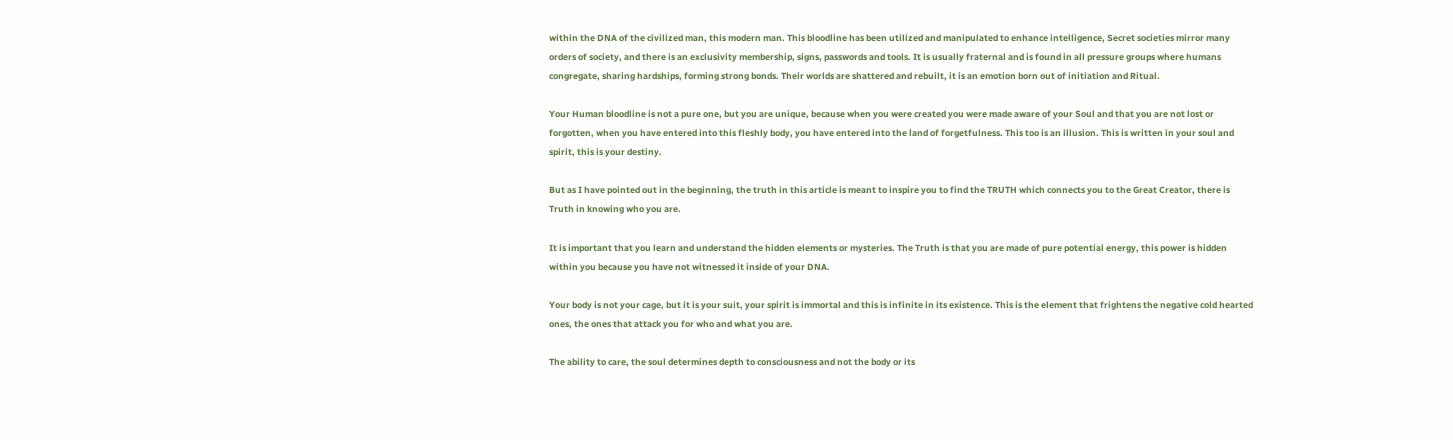within the DNA of the civilized man, this modern man. This bloodline has been utilized and manipulated to enhance intelligence, Secret societies mirror many orders of society, and there is an exclusivity membership, signs, passwords and tools. It is usually fraternal and is found in all pressure groups where humans congregate, sharing hardships, forming strong bonds. Their worlds are shattered and rebuilt, it is an emotion born out of initiation and Ritual.

Your Human bloodline is not a pure one, but you are unique, because when you were created you were made aware of your Soul and that you are not lost or forgotten, when you have entered into this fleshly body, you have entered into the land of forgetfulness. This too is an illusion. This is written in your soul and spirit, this is your destiny.

But as I have pointed out in the beginning, the truth in this article is meant to inspire you to find the TRUTH which connects you to the Great Creator, there is Truth in knowing who you are.

It is important that you learn and understand the hidden elements or mysteries. The Truth is that you are made of pure potential energy, this power is hidden within you because you have not witnessed it inside of your DNA.

Your body is not your cage, but it is your suit, your spirit is immortal and this is infinite in its existence. This is the element that frightens the negative cold hearted ones, the ones that attack you for who and what you are.

The ability to care, the soul determines depth to consciousness and not the body or its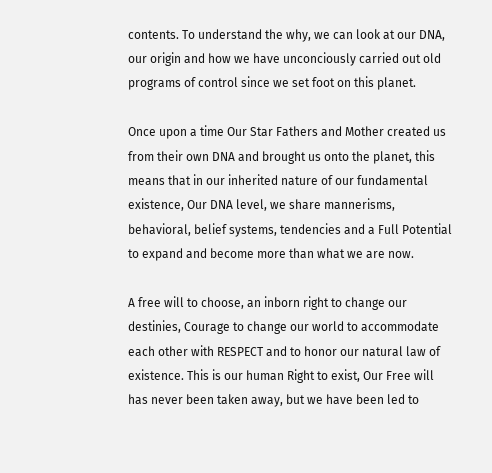contents. To understand the why, we can look at our DNA, our origin and how we have unconciously carried out old programs of control since we set foot on this planet.

Once upon a time Our Star Fathers and Mother created us from their own DNA and brought us onto the planet, this means that in our inherited nature of our fundamental existence, Our DNA level, we share mannerisms, behavioral, belief systems, tendencies and a Full Potential to expand and become more than what we are now.

A free will to choose, an inborn right to change our destinies, Courage to change our world to accommodate each other with RESPECT and to honor our natural law of existence. This is our human Right to exist, Our Free will has never been taken away, but we have been led to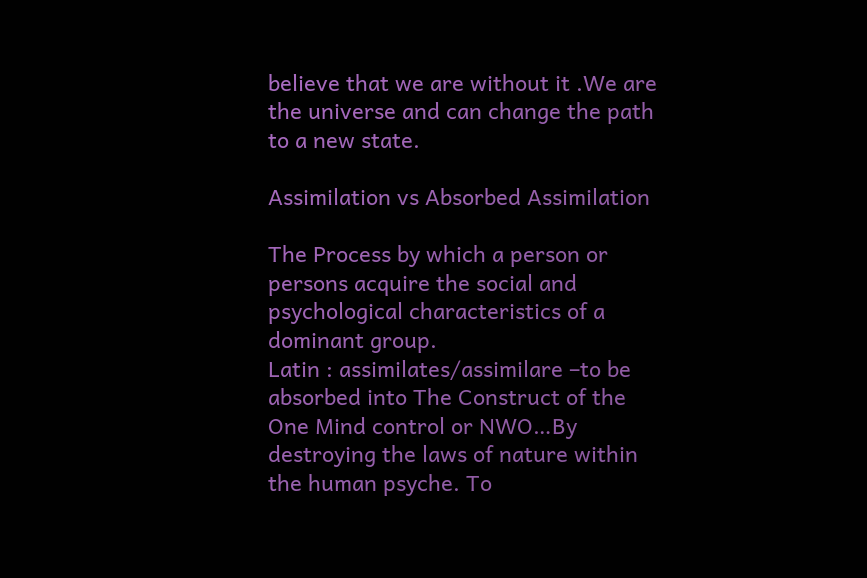believe that we are without it .We are the universe and can change the path to a new state.

Assimilation vs Absorbed Assimilation

The Process by which a person or persons acquire the social and psychological characteristics of a dominant group.
Latin : assimilates/assimilare –to be absorbed into The Construct of the One Mind control or NWO…By destroying the laws of nature within the human psyche. To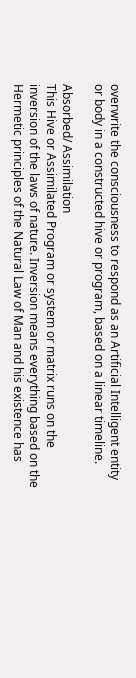overwrite the consciousness to respond as an Artificial Intelligent entity or body in a constructed hive or program, based on a linear timeline.

Absorbed/ Assimilation
This Hive or Assimilated Program or system or matrix runs on the inversion of the laws of nature. Inversion means everything based on the Hermetic principles of the Natural Law of Man and his existence has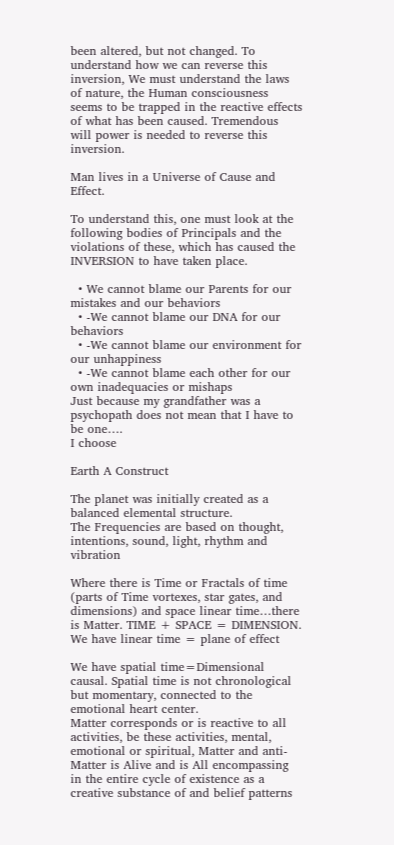been altered, but not changed. To understand how we can reverse this inversion, We must understand the laws of nature, the Human consciousness seems to be trapped in the reactive effects of what has been caused. Tremendous will power is needed to reverse this inversion.

Man lives in a Universe of Cause and Effect.

To understand this, one must look at the following bodies of Principals and the violations of these, which has caused the INVERSION to have taken place.

  • We cannot blame our Parents for our mistakes and our behaviors
  • -We cannot blame our DNA for our behaviors
  • -We cannot blame our environment for our unhappiness
  • -We cannot blame each other for our own inadequacies or mishaps
Just because my grandfather was a psychopath does not mean that I have to be one….
I choose

Earth A Construct

The planet was initially created as a balanced elemental structure.
The Frequencies are based on thought, intentions, sound, light, rhythm and vibration

Where there is Time or Fractals of time (parts of Time vortexes, star gates, and dimensions) and space linear time…there is Matter. TIME + SPACE = DIMENSION. We have linear time = plane of effect

We have spatial time=Dimensional causal. Spatial time is not chronological but momentary, connected to the emotional heart center.
Matter corresponds or is reactive to all activities, be these activities, mental, emotional or spiritual, Matter and anti-Matter is Alive and is All encompassing in the entire cycle of existence as a creative substance of and belief patterns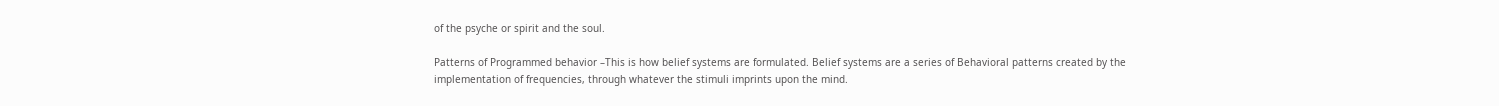of the psyche or spirit and the soul.

Patterns of Programmed behavior –This is how belief systems are formulated. Belief systems are a series of Behavioral patterns created by the implementation of frequencies, through whatever the stimuli imprints upon the mind.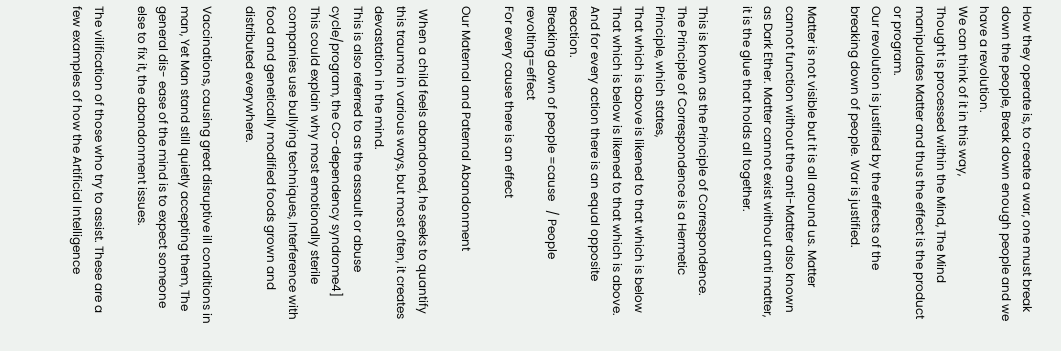How they operate is, to create a war, one must break down the people, Break down enough people and we have a revolution.
We can think of it in this way,
Thought is processed within the Mind, The Mind manipulates Matter and thus the effect is the product or program.
Our revolution is justified by the effects of the breaking down of people. War is justified.

Matter is not visible but it is all around us. Matter cannot function without the anti-Matter also known as Dark Ether. Matter cannot exist without anti matter, it is the glue that holds all together.

This is known as the Principle of Correspondence.
The Principle of Correspondence is a Hermetic Principle, which states,
That which is above is likened to that which is below
That which is below is likened to that which is above.
And for every action there is an equal opposite reaction.
Breaking down of people =cause   / People revolting=effect
For every cause there is an effect

Our Maternal and Paternal Abandonment

 When a child feels abandoned, he seeks to quantify this trauma in various ways, but most often, it creates devastation in the mind.
This is also referred to as the assault or abuse cycle/program, the Co-dependency syndrome4]
This could explain why most emotionally sterile companies use bullying techniques, Interference with food and genetically modified foods grown and distributed everywhere.

Vaccinations, causing great disruptive ill conditions in man, Yet Man stand still quietly accepting them, The general dis- ease of the mind is to expect someone else to fix it, the abandonment issues.

The vilification of those who try to assist. These are a few examples of how the Artificial Intelligence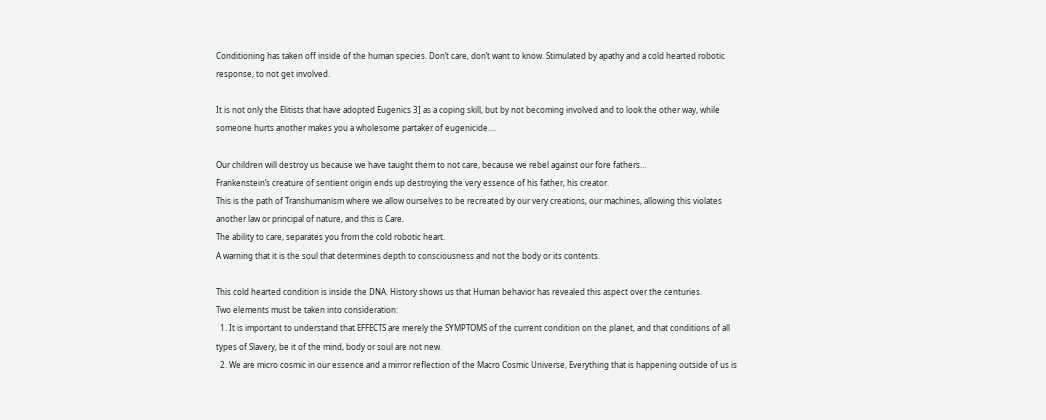Conditioning has taken off inside of the human species. Don’t care, don’t want to know. Stimulated by apathy and a cold hearted robotic response, to not get involved.

It is not only the Elitists that have adopted Eugenics 3] as a coping skill, but by not becoming involved and to look the other way, while someone hurts another makes you a wholesome partaker of eugenicide….

Our children will destroy us because we have taught them to not care, because we rebel against our fore fathers…
Frankenstein’s creature of sentient origin ends up destroying the very essence of his father, his creator.
This is the path of Transhumanism where we allow ourselves to be recreated by our very creations, our machines, allowing this violates another law or principal of nature, and this is Care.
The ability to care, separates you from the cold robotic heart.
A warning that it is the soul that determines depth to consciousness and not the body or its contents.

This cold hearted condition is inside the DNA. History shows us that Human behavior has revealed this aspect over the centuries.
Two elements must be taken into consideration:
  1. It is important to understand that EFFECTS are merely the SYMPTOMS of the current condition on the planet, and that conditions of all types of Slavery, be it of the mind, body or soul are not new.
  2. We are micro cosmic in our essence and a mirror reflection of the Macro Cosmic Universe, Everything that is happening outside of us is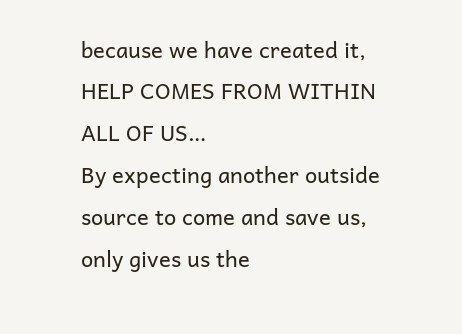because we have created it, HELP COMES FROM WITHIN ALL OF US…
By expecting another outside source to come and save us, only gives us the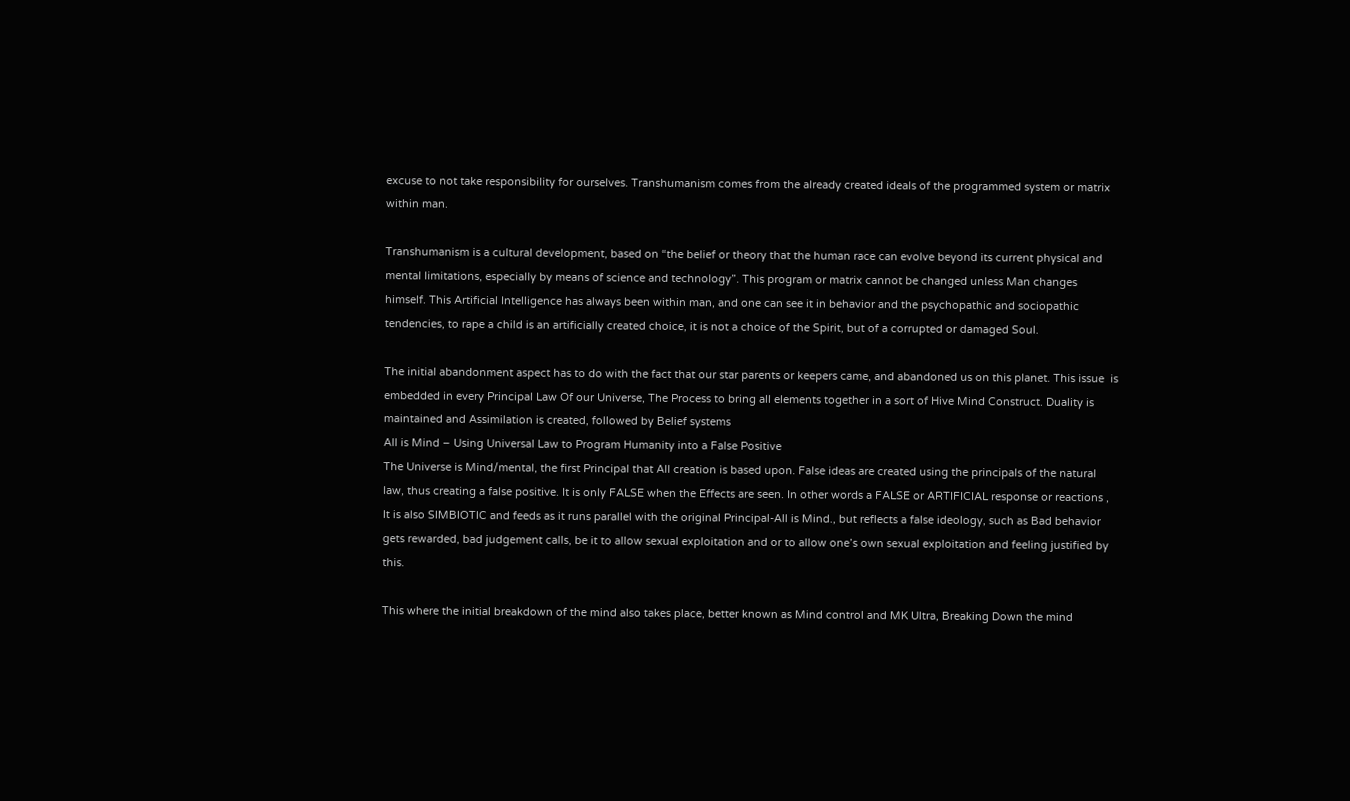excuse to not take responsibility for ourselves. Transhumanism comes from the already created ideals of the programmed system or matrix within man.

Transhumanism is a cultural development, based on “the belief or theory that the human race can evolve beyond its current physical and mental limitations, especially by means of science and technology”. This program or matrix cannot be changed unless Man changes himself. This Artificial Intelligence has always been within man, and one can see it in behavior and the psychopathic and sociopathic tendencies, to rape a child is an artificially created choice, it is not a choice of the Spirit, but of a corrupted or damaged Soul.

The initial abandonment aspect has to do with the fact that our star parents or keepers came, and abandoned us on this planet. This issue  is embedded in every Principal Law Of our Universe, The Process to bring all elements together in a sort of Hive Mind Construct. Duality is maintained and Assimilation is created, followed by Belief systems
All is Mind – Using Universal Law to Program Humanity into a False Positive
The Universe is Mind/mental, the first Principal that All creation is based upon. False ideas are created using the principals of the natural law, thus creating a false positive. It is only FALSE when the Effects are seen. In other words a FALSE or ARTIFICIAL response or reactions , It is also SIMBIOTIC and feeds as it runs parallel with the original Principal-All is Mind., but reflects a false ideology, such as Bad behavior gets rewarded, bad judgement calls, be it to allow sexual exploitation and or to allow one’s own sexual exploitation and feeling justified by this.

This where the initial breakdown of the mind also takes place, better known as Mind control and MK Ultra, Breaking Down the mind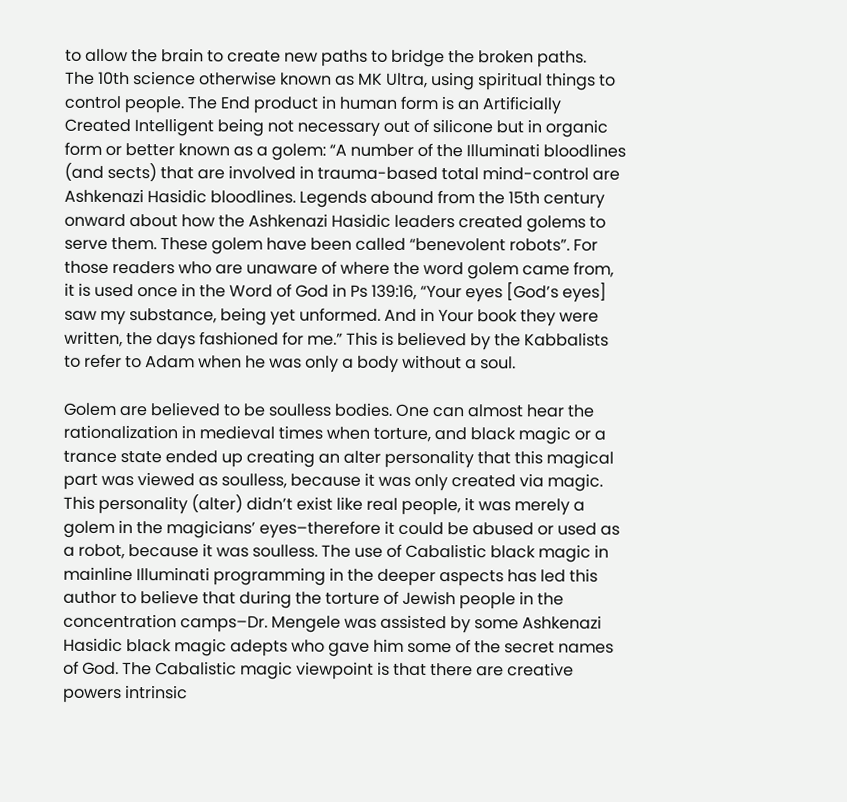to allow the brain to create new paths to bridge the broken paths.
The 10th science otherwise known as MK Ultra, using spiritual things to control people. The End product in human form is an Artificially Created Intelligent being not necessary out of silicone but in organic form or better known as a golem: “A number of the Illuminati bloodlines (and sects) that are involved in trauma-based total mind-control are Ashkenazi Hasidic bloodlines. Legends abound from the 15th century onward about how the Ashkenazi Hasidic leaders created golems to serve them. These golem have been called “benevolent robots”. For those readers who are unaware of where the word golem came from, it is used once in the Word of God in Ps 139:16, “Your eyes [God’s eyes] saw my substance, being yet unformed. And in Your book they were written, the days fashioned for me.” This is believed by the Kabbalists to refer to Adam when he was only a body without a soul.

Golem are believed to be soulless bodies. One can almost hear the rationalization in medieval times when torture, and black magic or a trance state ended up creating an alter personality that this magical part was viewed as soulless, because it was only created via magic. This personality (alter) didn’t exist like real people, it was merely a golem in the magicians’ eyes–therefore it could be abused or used as a robot, because it was soulless. The use of Cabalistic black magic in mainline Illuminati programming in the deeper aspects has led this author to believe that during the torture of Jewish people in the concentration camps–Dr. Mengele was assisted by some Ashkenazi Hasidic black magic adepts who gave him some of the secret names of God. The Cabalistic magic viewpoint is that there are creative powers intrinsic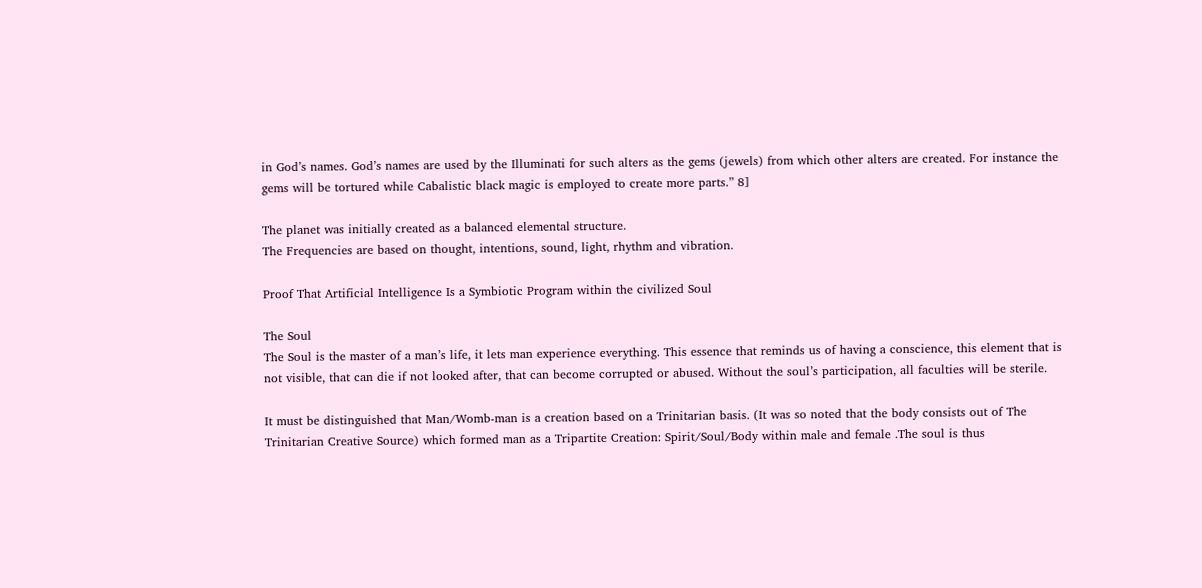in God’s names. God’s names are used by the Illuminati for such alters as the gems (jewels) from which other alters are created. For instance the gems will be tortured while Cabalistic black magic is employed to create more parts.” 8]

The planet was initially created as a balanced elemental structure.
The Frequencies are based on thought, intentions, sound, light, rhythm and vibration.

Proof That Artificial Intelligence Is a Symbiotic Program within the civilized Soul

The Soul
The Soul is the master of a man’s life, it lets man experience everything. This essence that reminds us of having a conscience, this element that is not visible, that can die if not looked after, that can become corrupted or abused. Without the soul’s participation, all faculties will be sterile.

It must be distinguished that Man/Womb-man is a creation based on a Trinitarian basis. (It was so noted that the body consists out of The Trinitarian Creative Source) which formed man as a Tripartite Creation: Spirit/Soul/Body within male and female .The soul is thus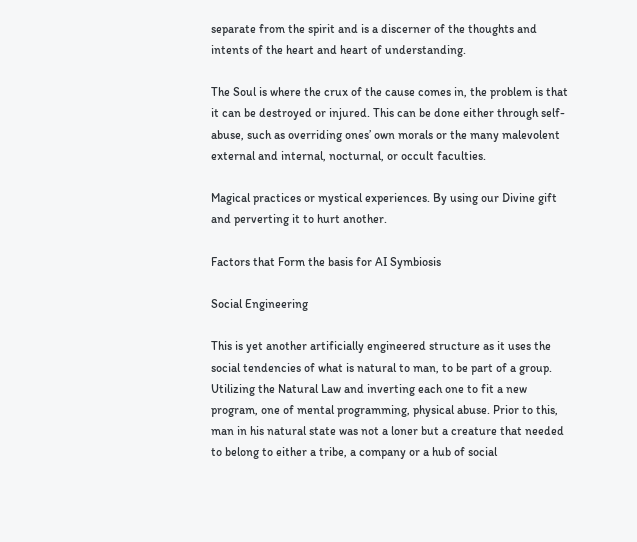separate from the spirit and is a discerner of the thoughts and intents of the heart and heart of understanding.

The Soul is where the crux of the cause comes in, the problem is that it can be destroyed or injured. This can be done either through self-abuse, such as overriding ones’ own morals or the many malevolent external and internal, nocturnal, or occult faculties.

Magical practices or mystical experiences. By using our Divine gift and perverting it to hurt another.

Factors that Form the basis for AI Symbiosis

Social Engineering

This is yet another artificially engineered structure as it uses the social tendencies of what is natural to man, to be part of a group. Utilizing the Natural Law and inverting each one to fit a new program, one of mental programming, physical abuse. Prior to this, man in his natural state was not a loner but a creature that needed to belong to either a tribe, a company or a hub of social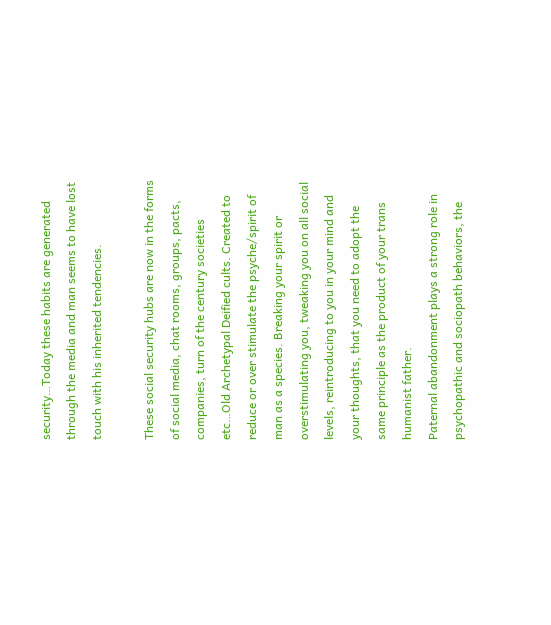security…Today these habits are generated through the media and man seems to have lost touch with his inherited tendencies.

These social security hubs are now in the forms of social media, chat rooms, groups, pacts, companies, turn of the century societies etc…Old Archetypal Deified cults. Created to reduce or over stimulate the psyche/spirit of man as a species. Breaking your spirit or overstimulating you, tweaking you on all social levels, reintroducing to you in your mind and your thoughts, that you need to adopt the same principle as the product of your trans humanist father.
Paternal abandonment plays a strong role in psychopathic and sociopath behaviors, the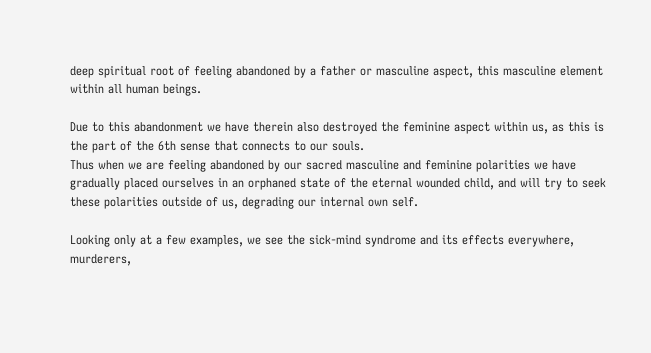deep spiritual root of feeling abandoned by a father or masculine aspect, this masculine element within all human beings.

Due to this abandonment we have therein also destroyed the feminine aspect within us, as this is the part of the 6th sense that connects to our souls.
Thus when we are feeling abandoned by our sacred masculine and feminine polarities we have gradually placed ourselves in an orphaned state of the eternal wounded child, and will try to seek these polarities outside of us, degrading our internal own self.

Looking only at a few examples, we see the sick-mind syndrome and its effects everywhere, murderers,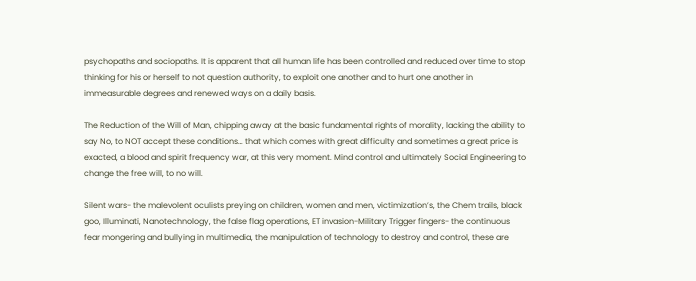psychopaths and sociopaths. It is apparent that all human life has been controlled and reduced over time to stop thinking for his or herself to not question authority, to exploit one another and to hurt one another in immeasurable degrees and renewed ways on a daily basis.

The Reduction of the Will of Man, chipping away at the basic fundamental rights of morality, lacking the ability to say No, to NOT accept these conditions… that which comes with great difficulty and sometimes a great price is exacted, a blood and spirit frequency war, at this very moment. Mind control and ultimately Social Engineering to change the free will, to no will.

Silent wars- the malevolent oculists preying on children, women and men, victimization’s, the Chem trails, black goo, Illuminati, Nanotechnology, the false flag operations, ET invasion-Military Trigger fingers- the continuous fear mongering and bullying in multimedia, the manipulation of technology to destroy and control, these are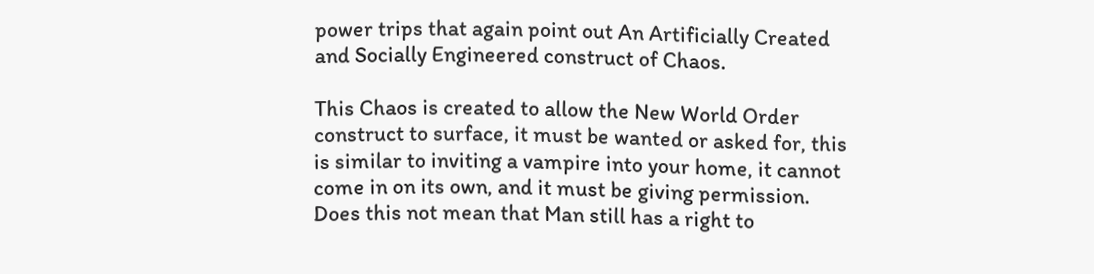power trips that again point out An Artificially Created and Socially Engineered construct of Chaos.

This Chaos is created to allow the New World Order construct to surface, it must be wanted or asked for, this is similar to inviting a vampire into your home, it cannot come in on its own, and it must be giving permission. Does this not mean that Man still has a right to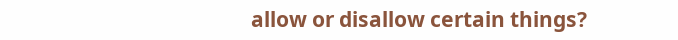allow or disallow certain things?